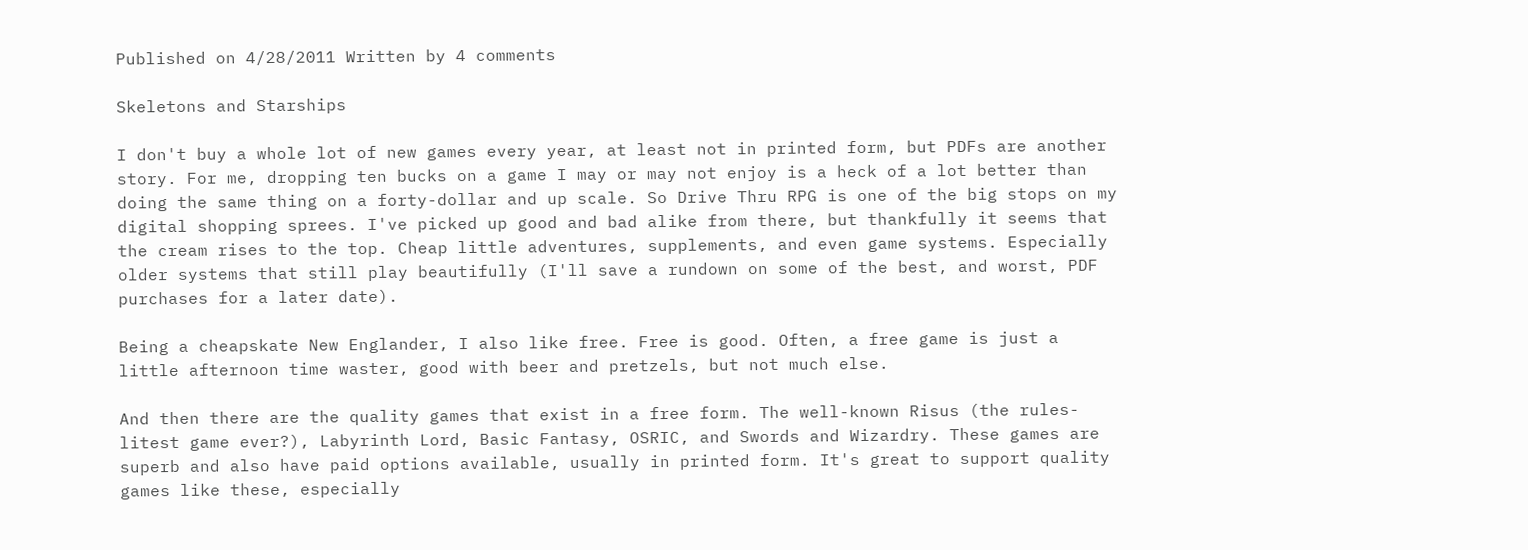Published on 4/28/2011 Written by 4 comments

Skeletons and Starships

I don't buy a whole lot of new games every year, at least not in printed form, but PDFs are another story. For me, dropping ten bucks on a game I may or may not enjoy is a heck of a lot better than doing the same thing on a forty-dollar and up scale. So Drive Thru RPG is one of the big stops on my digital shopping sprees. I've picked up good and bad alike from there, but thankfully it seems that the cream rises to the top. Cheap little adventures, supplements, and even game systems. Especially older systems that still play beautifully (I'll save a rundown on some of the best, and worst, PDF purchases for a later date).

Being a cheapskate New Englander, I also like free. Free is good. Often, a free game is just a little afternoon time waster, good with beer and pretzels, but not much else.

And then there are the quality games that exist in a free form. The well-known Risus (the rules-litest game ever?), Labyrinth Lord, Basic Fantasy, OSRIC, and Swords and Wizardry. These games are superb and also have paid options available, usually in printed form. It's great to support quality games like these, especially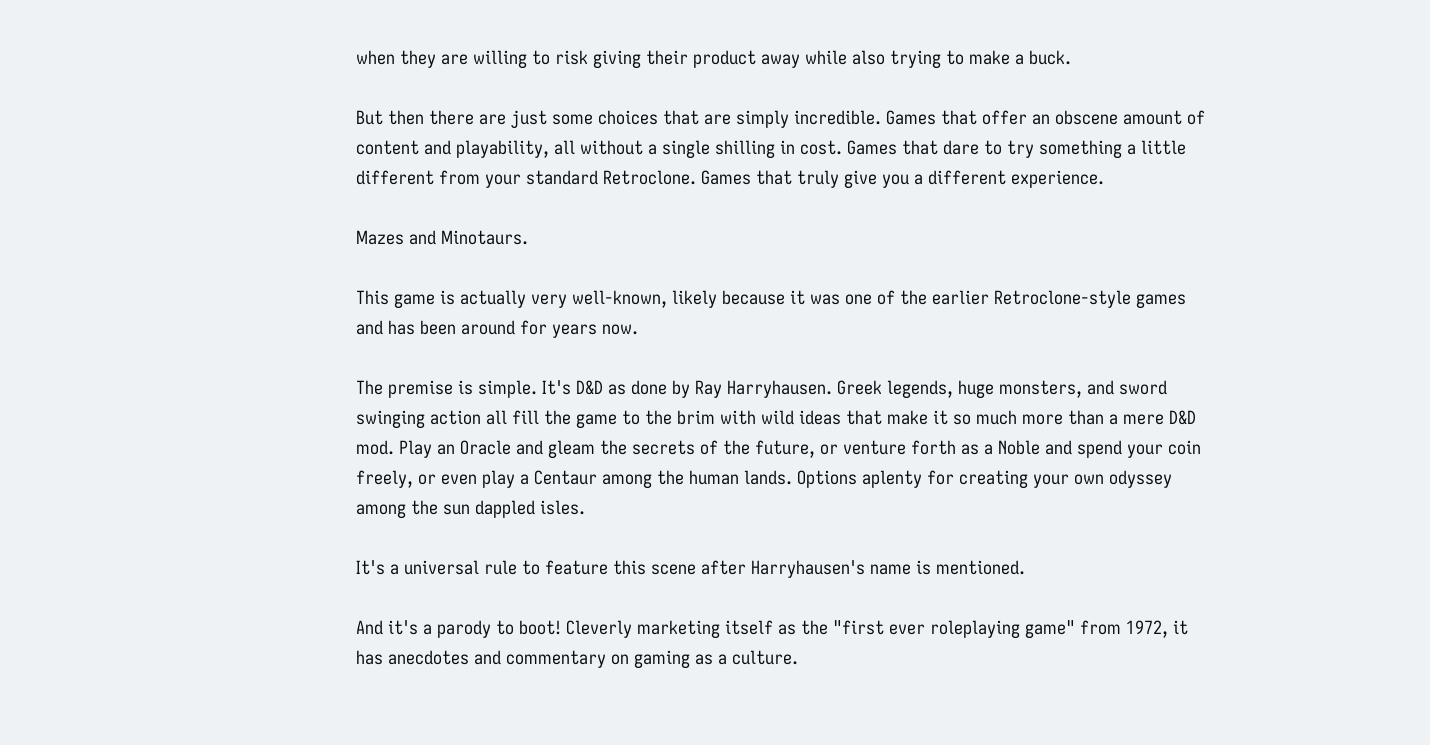when they are willing to risk giving their product away while also trying to make a buck.

But then there are just some choices that are simply incredible. Games that offer an obscene amount of content and playability, all without a single shilling in cost. Games that dare to try something a little different from your standard Retroclone. Games that truly give you a different experience.

Mazes and Minotaurs.

This game is actually very well-known, likely because it was one of the earlier Retroclone-style games and has been around for years now.

The premise is simple. It's D&D as done by Ray Harryhausen. Greek legends, huge monsters, and sword swinging action all fill the game to the brim with wild ideas that make it so much more than a mere D&D mod. Play an Oracle and gleam the secrets of the future, or venture forth as a Noble and spend your coin freely, or even play a Centaur among the human lands. Options aplenty for creating your own odyssey among the sun dappled isles.

It's a universal rule to feature this scene after Harryhausen's name is mentioned.

And it's a parody to boot! Cleverly marketing itself as the "first ever roleplaying game" from 1972, it has anecdotes and commentary on gaming as a culture.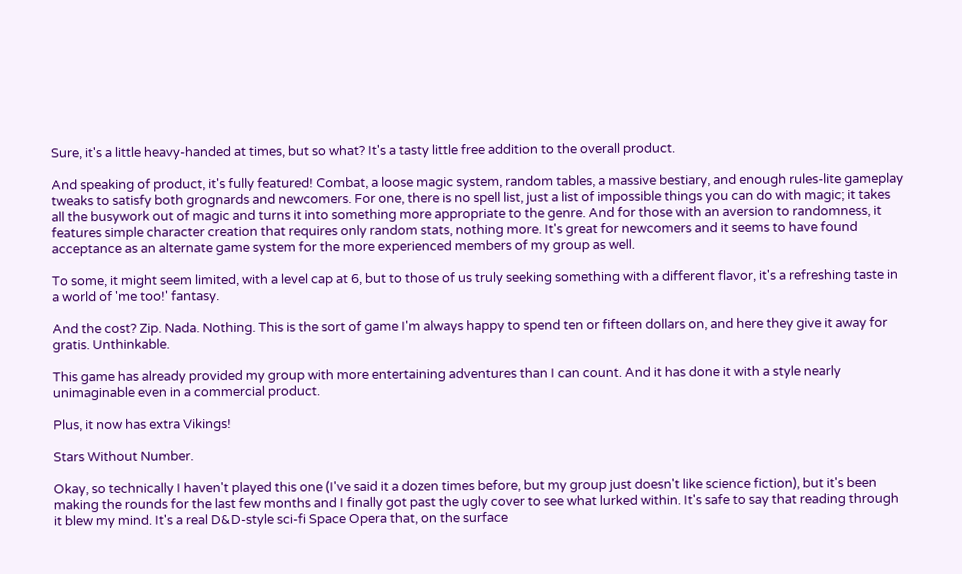Sure, it's a little heavy-handed at times, but so what? It's a tasty little free addition to the overall product.

And speaking of product, it's fully featured! Combat, a loose magic system, random tables, a massive bestiary, and enough rules-lite gameplay tweaks to satisfy both grognards and newcomers. For one, there is no spell list, just a list of impossible things you can do with magic; it takes all the busywork out of magic and turns it into something more appropriate to the genre. And for those with an aversion to randomness, it features simple character creation that requires only random stats, nothing more. It's great for newcomers and it seems to have found acceptance as an alternate game system for the more experienced members of my group as well.

To some, it might seem limited, with a level cap at 6, but to those of us truly seeking something with a different flavor, it's a refreshing taste in a world of 'me too!' fantasy.

And the cost? Zip. Nada. Nothing. This is the sort of game I'm always happy to spend ten or fifteen dollars on, and here they give it away for gratis. Unthinkable.

This game has already provided my group with more entertaining adventures than I can count. And it has done it with a style nearly unimaginable even in a commercial product.

Plus, it now has extra Vikings!

Stars Without Number.

Okay, so technically I haven't played this one (I've said it a dozen times before, but my group just doesn't like science fiction), but it's been making the rounds for the last few months and I finally got past the ugly cover to see what lurked within. It's safe to say that reading through it blew my mind. It's a real D&D-style sci-fi Space Opera that, on the surface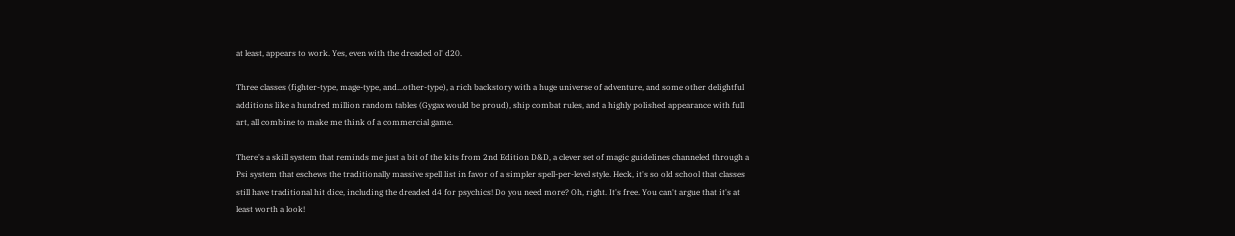at least, appears to work. Yes, even with the dreaded ol' d20.

Three classes (fighter-type, mage-type, and...other-type), a rich backstory with a huge universe of adventure, and some other delightful additions like a hundred million random tables (Gygax would be proud), ship combat rules, and a highly polished appearance with full art, all combine to make me think of a commercial game.

There's a skill system that reminds me just a bit of the kits from 2nd Edition D&D, a clever set of magic guidelines channeled through a Psi system that eschews the traditionally massive spell list in favor of a simpler spell-per-level style. Heck, it's so old school that classes still have traditional hit dice, including the dreaded d4 for psychics! Do you need more? Oh, right. It's free. You can't argue that it's at least worth a look!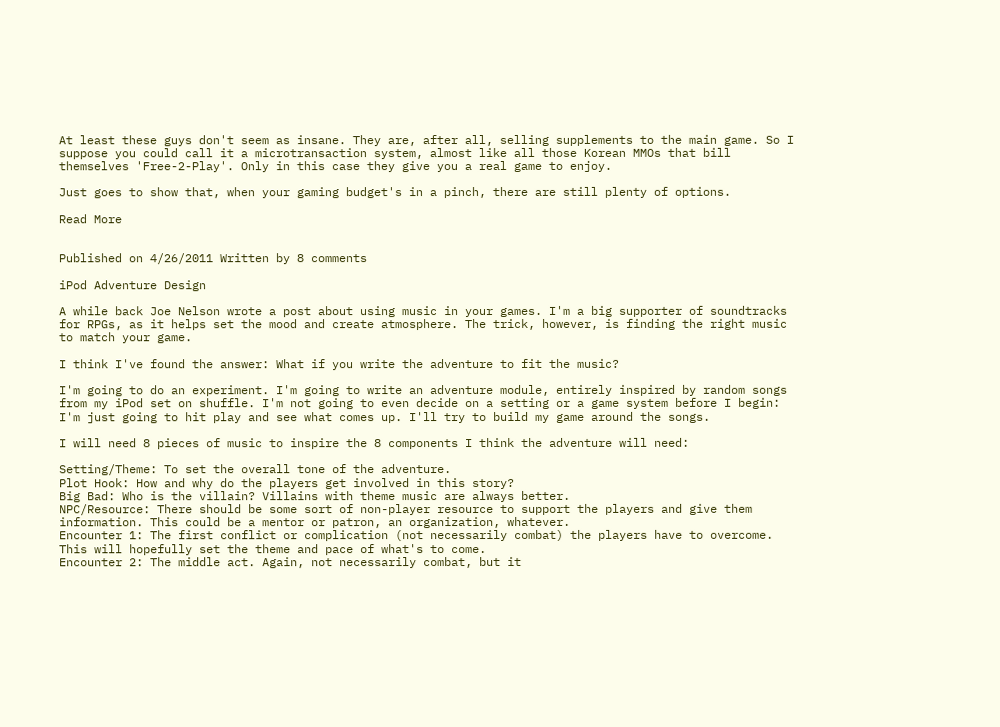At least these guys don't seem as insane. They are, after all, selling supplements to the main game. So I suppose you could call it a microtransaction system, almost like all those Korean MMOs that bill themselves 'Free-2-Play'. Only in this case they give you a real game to enjoy.

Just goes to show that, when your gaming budget's in a pinch, there are still plenty of options.

Read More


Published on 4/26/2011 Written by 8 comments

iPod Adventure Design

A while back Joe Nelson wrote a post about using music in your games. I'm a big supporter of soundtracks for RPGs, as it helps set the mood and create atmosphere. The trick, however, is finding the right music to match your game.

I think I've found the answer: What if you write the adventure to fit the music?

I'm going to do an experiment. I'm going to write an adventure module, entirely inspired by random songs from my iPod set on shuffle. I'm not going to even decide on a setting or a game system before I begin: I'm just going to hit play and see what comes up. I'll try to build my game around the songs.

I will need 8 pieces of music to inspire the 8 components I think the adventure will need:

Setting/Theme: To set the overall tone of the adventure.
Plot Hook: How and why do the players get involved in this story?
Big Bad: Who is the villain? Villains with theme music are always better.
NPC/Resource: There should be some sort of non-player resource to support the players and give them information. This could be a mentor or patron, an organization, whatever.
Encounter 1: The first conflict or complication (not necessarily combat) the players have to overcome. This will hopefully set the theme and pace of what's to come.
Encounter 2: The middle act. Again, not necessarily combat, but it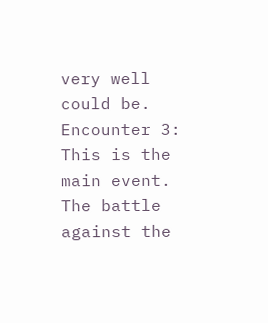very well could be.
Encounter 3: This is the main event. The battle against the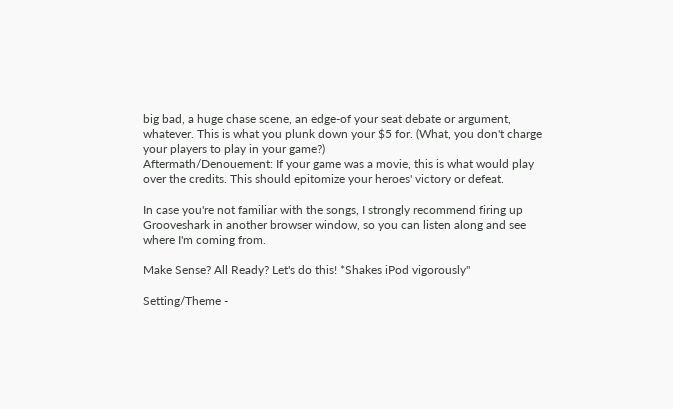big bad, a huge chase scene, an edge-of your seat debate or argument, whatever. This is what you plunk down your $5 for. (What, you don't charge your players to play in your game?)
Aftermath/Denouement: If your game was a movie, this is what would play over the credits. This should epitomize your heroes' victory or defeat.

In case you're not familiar with the songs, I strongly recommend firing up Grooveshark in another browser window, so you can listen along and see where I'm coming from.

Make Sense? All Ready? Let's do this! *Shakes iPod vigorously"

Setting/Theme -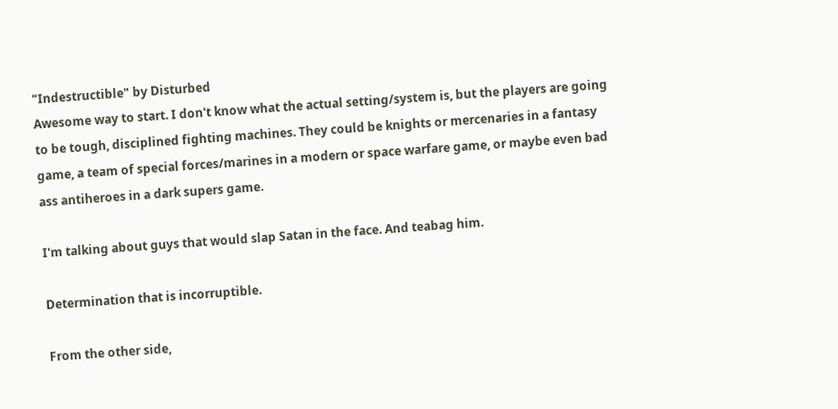"Indestructible" by Disturbed
Awesome way to start. I don't know what the actual setting/system is, but the players are going to be tough, disciplined fighting machines. They could be knights or mercenaries in a fantasy game, a team of special forces/marines in a modern or space warfare game, or maybe even bad ass antiheroes in a dark supers game.

I'm talking about guys that would slap Satan in the face. And teabag him.

Determination that is incorruptible.

From the other side,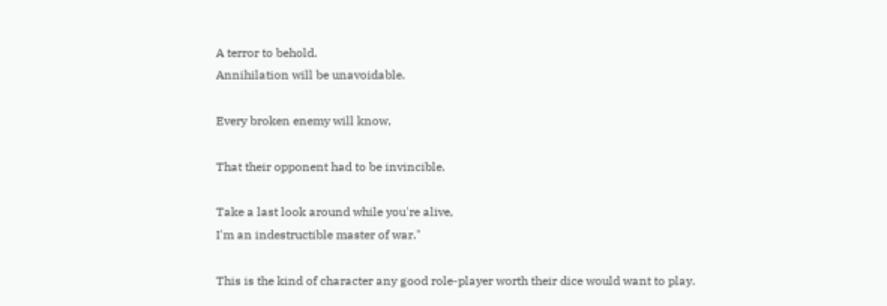A terror to behold.
Annihilation will be unavoidable.

Every broken enemy will know,

That their opponent had to be invincible.

Take a last look around while you're alive,
I'm an indestructible master of war."

This is the kind of character any good role-player worth their dice would want to play.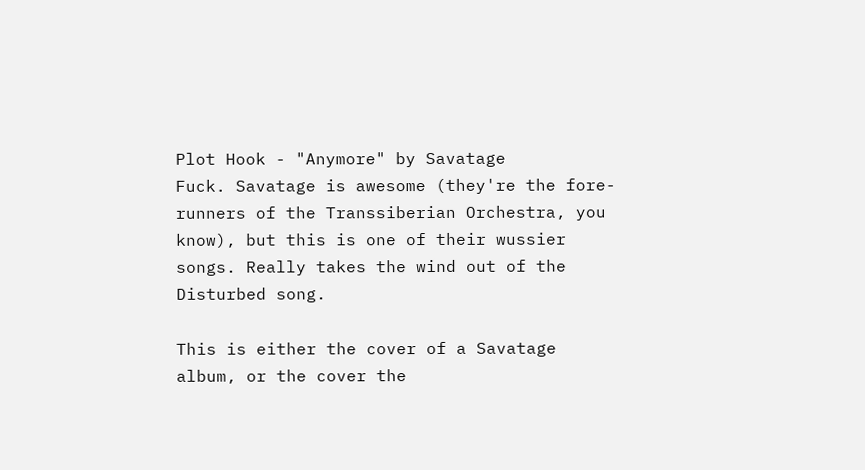Plot Hook - "Anymore" by Savatage
Fuck. Savatage is awesome (they're the fore-runners of the Transsiberian Orchestra, you know), but this is one of their wussier songs. Really takes the wind out of the Disturbed song.

This is either the cover of a Savatage album, or the cover the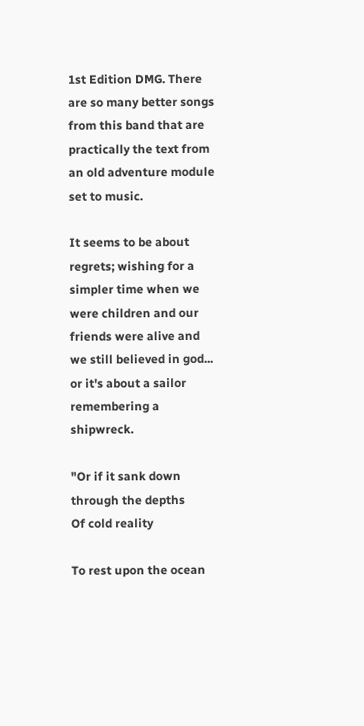1st Edition DMG. There are so many better songs from this band that are practically the text from an old adventure module set to music.

It seems to be about regrets; wishing for a simpler time when we were children and our friends were alive and we still believed in god... or it's about a sailor remembering a shipwreck.

"Or if it sank down through the depths
Of cold reality

To rest upon the ocean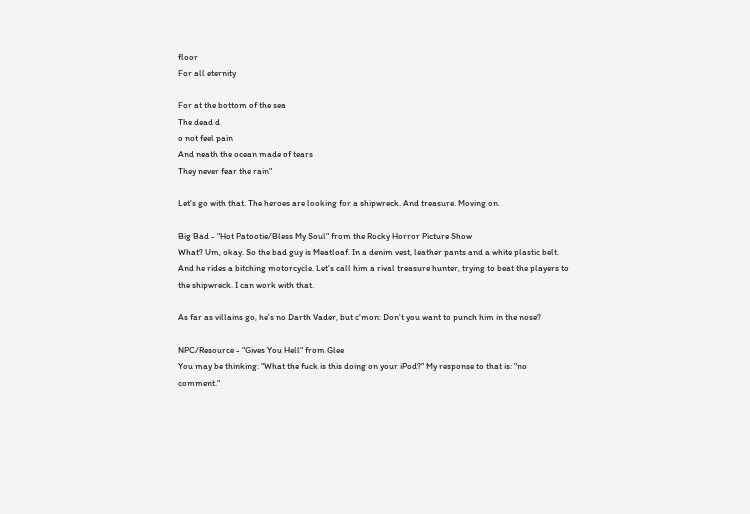floor
For all eternity

For at the bottom of the sea
The dead d
o not feel pain
And neath the ocean made of tears
They never fear the rain"

Let's go with that. The heroes are looking for a shipwreck. And treasure. Moving on.

Big Bad - "Hot Patootie/Bless My Soul" from the Rocky Horror Picture Show
What? Um, okay. So the bad guy is Meatloaf. In a denim vest, leather pants and a white plastic belt. And he rides a bitching motorcycle. Let's call him a rival treasure hunter, trying to beat the players to the shipwreck. I can work with that.

As far as villains go, he's no Darth Vader, but c'mon: Don't you want to punch him in the nose?

NPC/Resource - "Gives You Hell" from Glee
You may be thinking: "What the fuck is this doing on your iPod?" My response to that is: "no comment."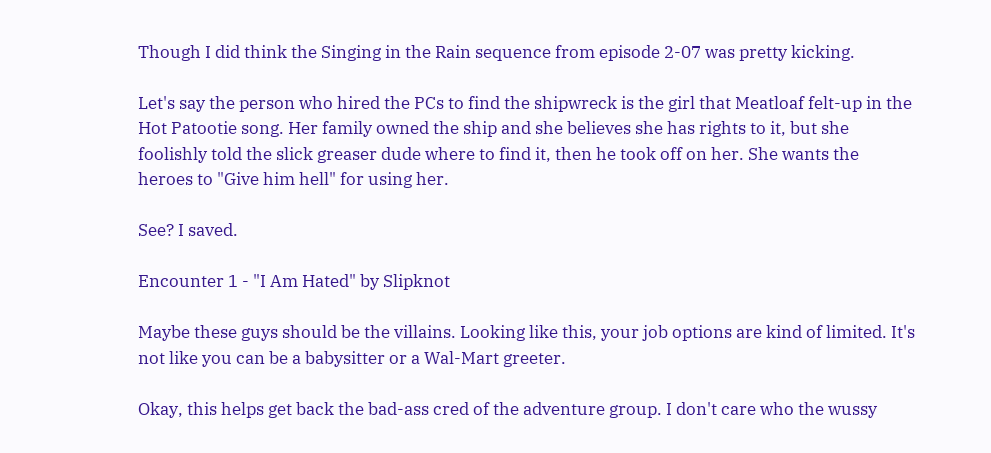Though I did think the Singing in the Rain sequence from episode 2-07 was pretty kicking.

Let's say the person who hired the PCs to find the shipwreck is the girl that Meatloaf felt-up in the Hot Patootie song. Her family owned the ship and she believes she has rights to it, but she foolishly told the slick greaser dude where to find it, then he took off on her. She wants the heroes to "Give him hell" for using her.

See? I saved.

Encounter 1 - "I Am Hated" by Slipknot

Maybe these guys should be the villains. Looking like this, your job options are kind of limited. It's not like you can be a babysitter or a Wal-Mart greeter.

Okay, this helps get back the bad-ass cred of the adventure group. I don't care who the wussy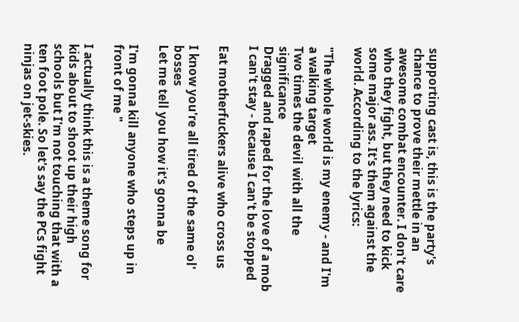supporting cast is, this is the party's chance to prove their mettle in an awesome combat encounter. I don't care who they fight, but they need to kick some major ass. It's them against the world. According to the lyrics:

"The whole world is my enemy - and I'm a walking target
Two times the devil with all the significance
Dragged and raped for the love of a mob
I can't stay - because I can't be stopped

Eat motherfuckers alive who cross us

I know you're all tired of the same ol' bosses
Let me tell you how it's gonna be

I'm gonna kill anyone who steps up in front of me "

I actually think this is a theme song for kids about to shoot up their high schools but I'm not touching that with a ten foot pole. So let's say the PCs fight ninjas on jet-skies.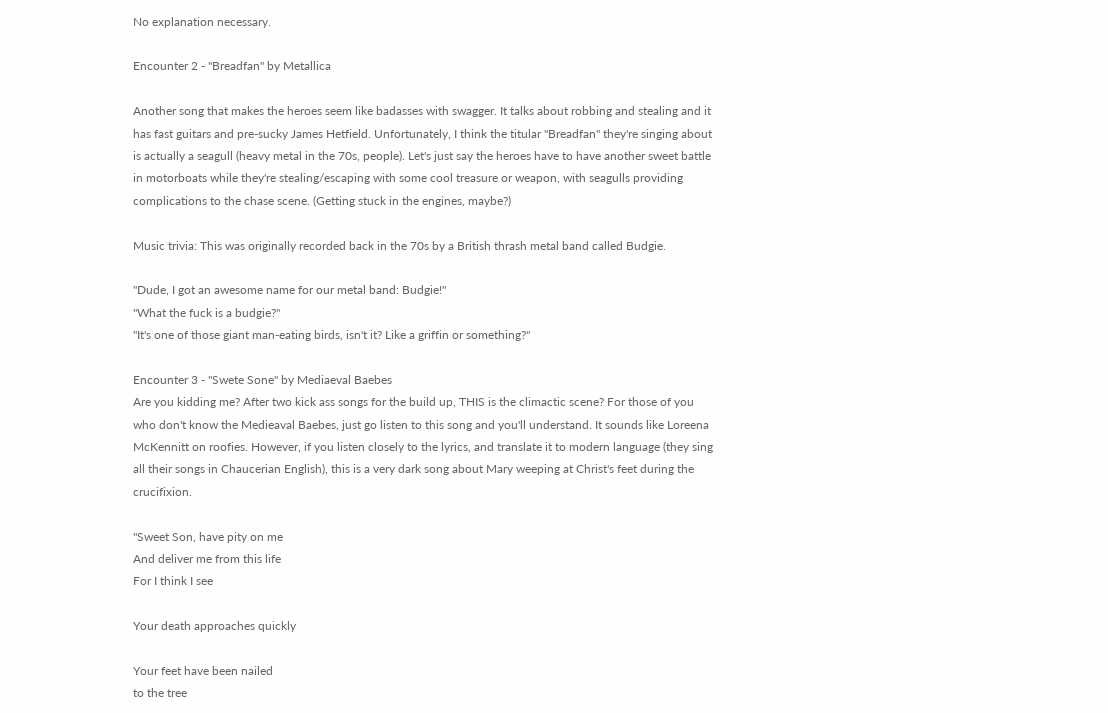No explanation necessary.

Encounter 2 - "Breadfan" by Metallica

Another song that makes the heroes seem like badasses with swagger. It talks about robbing and stealing and it has fast guitars and pre-sucky James Hetfield. Unfortunately, I think the titular "Breadfan" they're singing about is actually a seagull (heavy metal in the 70s, people). Let's just say the heroes have to have another sweet battle in motorboats while they're stealing/escaping with some cool treasure or weapon, with seagulls providing complications to the chase scene. (Getting stuck in the engines, maybe?)

Music trivia: This was originally recorded back in the 70s by a British thrash metal band called Budgie.

"Dude, I got an awesome name for our metal band: Budgie!"
"What the fuck is a budgie?"
"It's one of those giant man-eating birds, isn't it? Like a griffin or something?"

Encounter 3 - "Swete Sone" by Mediaeval Baebes
Are you kidding me? After two kick ass songs for the build up, THIS is the climactic scene? For those of you who don't know the Medieaval Baebes, just go listen to this song and you'll understand. It sounds like Loreena McKennitt on roofies. However, if you listen closely to the lyrics, and translate it to modern language (they sing all their songs in Chaucerian English), this is a very dark song about Mary weeping at Christ's feet during the crucifixion.

"Sweet Son, have pity on me
And deliver me from this life
For I think I see

Your death approaches quickly

Your feet have been nailed
to the tree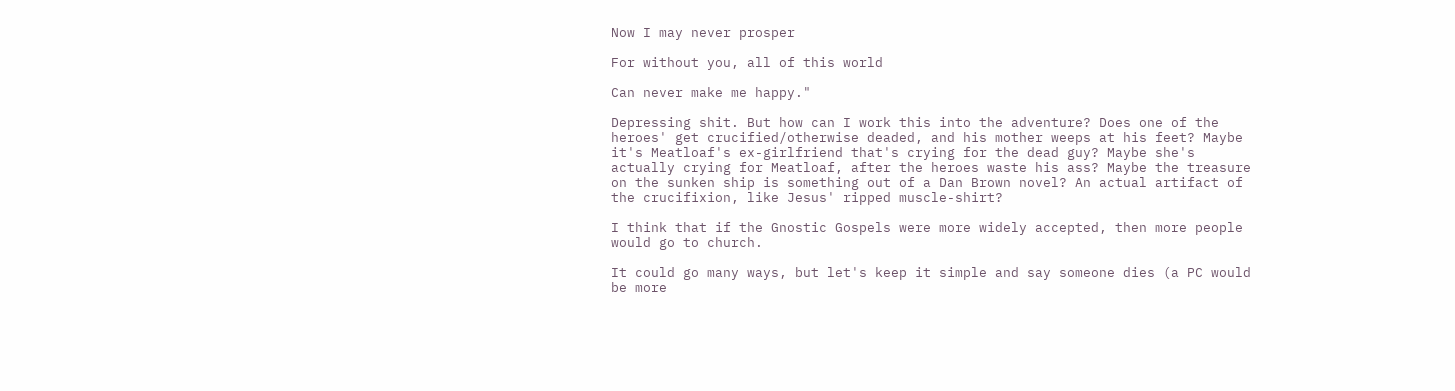Now I may never prosper

For without you, all of this world

Can never make me happy."

Depressing shit. But how can I work this into the adventure? Does one of the heroes' get crucified/otherwise deaded, and his mother weeps at his feet? Maybe it's Meatloaf's ex-girlfriend that's crying for the dead guy? Maybe she's actually crying for Meatloaf, after the heroes waste his ass? Maybe the treasure on the sunken ship is something out of a Dan Brown novel? An actual artifact of the crucifixion, like Jesus' ripped muscle-shirt?

I think that if the Gnostic Gospels were more widely accepted, then more people would go to church.

It could go many ways, but let's keep it simple and say someone dies (a PC would be more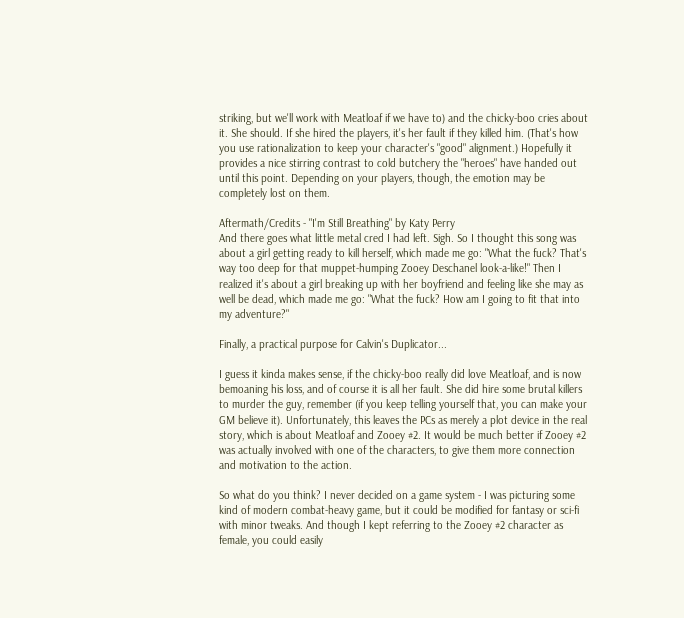striking, but we'll work with Meatloaf if we have to) and the chicky-boo cries about it. She should. If she hired the players, it's her fault if they killed him. (That's how you use rationalization to keep your character's "good" alignment.) Hopefully it provides a nice stirring contrast to cold butchery the "heroes" have handed out until this point. Depending on your players, though, the emotion may be completely lost on them.

Aftermath/Credits - "I'm Still Breathing" by Katy Perry
And there goes what little metal cred I had left. Sigh. So I thought this song was about a girl getting ready to kill herself, which made me go: "What the fuck? That's way too deep for that muppet-humping Zooey Deschanel look-a-like!" Then I realized it's about a girl breaking up with her boyfriend and feeling like she may as well be dead, which made me go: "What the fuck? How am I going to fit that into my adventure?"

Finally, a practical purpose for Calvin's Duplicator...

I guess it kinda makes sense, if the chicky-boo really did love Meatloaf, and is now bemoaning his loss, and of course it is all her fault. She did hire some brutal killers to murder the guy, remember (if you keep telling yourself that, you can make your GM believe it). Unfortunately, this leaves the PCs as merely a plot device in the real story, which is about Meatloaf and Zooey #2. It would be much better if Zooey #2 was actually involved with one of the characters, to give them more connection and motivation to the action.

So what do you think? I never decided on a game system - I was picturing some kind of modern combat-heavy game, but it could be modified for fantasy or sci-fi with minor tweaks. And though I kept referring to the Zooey #2 character as female, you could easily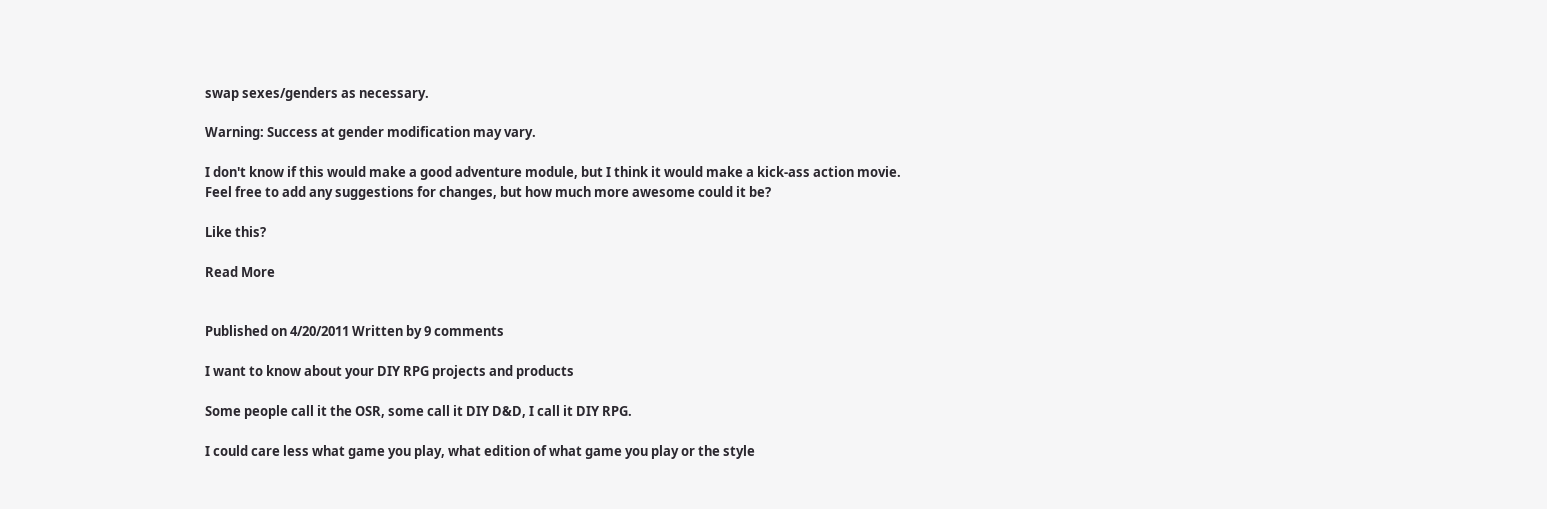swap sexes/genders as necessary.

Warning: Success at gender modification may vary.

I don't know if this would make a good adventure module, but I think it would make a kick-ass action movie. Feel free to add any suggestions for changes, but how much more awesome could it be?

Like this?

Read More


Published on 4/20/2011 Written by 9 comments

I want to know about your DIY RPG projects and products

Some people call it the OSR, some call it DIY D&D, I call it DIY RPG.

I could care less what game you play, what edition of what game you play or the style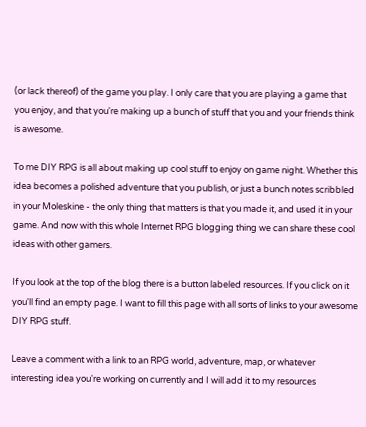(or lack thereof) of the game you play. I only care that you are playing a game that you enjoy, and that you're making up a bunch of stuff that you and your friends think is awesome.

To me DIY RPG is all about making up cool stuff to enjoy on game night. Whether this idea becomes a polished adventure that you publish, or just a bunch notes scribbled in your Moleskine - the only thing that matters is that you made it, and used it in your game. And now with this whole Internet RPG blogging thing we can share these cool ideas with other gamers.

If you look at the top of the blog there is a button labeled resources. If you click on it you'll find an empty page. I want to fill this page with all sorts of links to your awesome DIY RPG stuff.

Leave a comment with a link to an RPG world, adventure, map, or whatever interesting idea you're working on currently and I will add it to my resources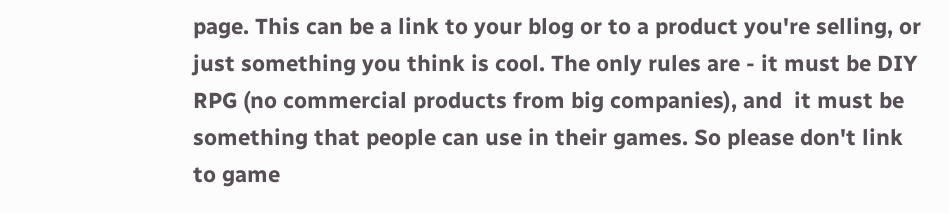page. This can be a link to your blog or to a product you're selling, or just something you think is cool. The only rules are - it must be DIY RPG (no commercial products from big companies), and  it must be something that people can use in their games. So please don't link to game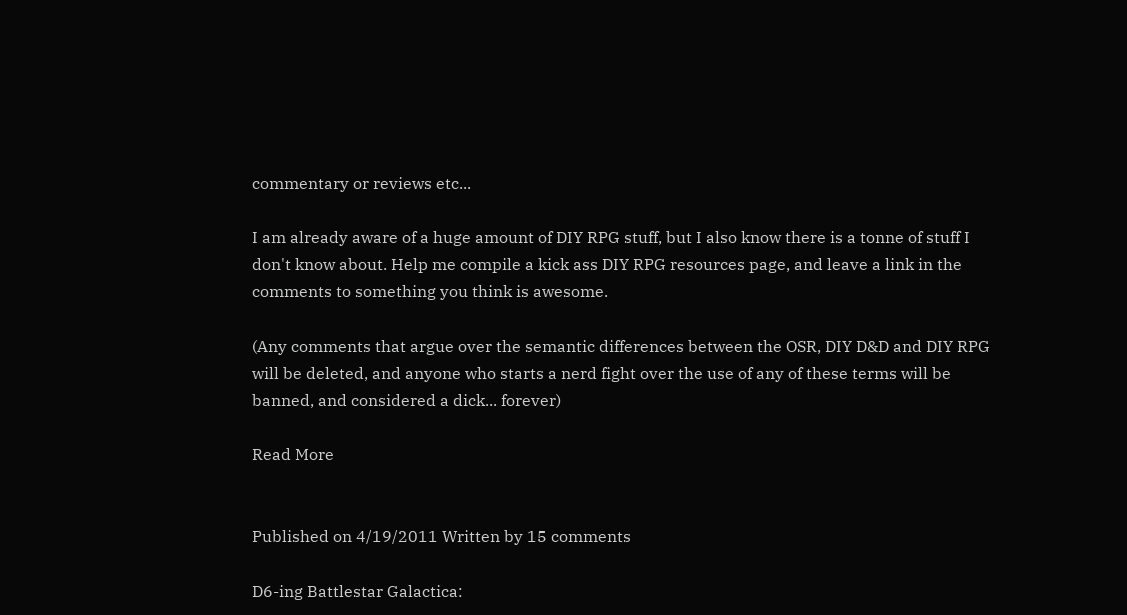commentary or reviews etc...

I am already aware of a huge amount of DIY RPG stuff, but I also know there is a tonne of stuff I don't know about. Help me compile a kick ass DIY RPG resources page, and leave a link in the comments to something you think is awesome.

(Any comments that argue over the semantic differences between the OSR, DIY D&D and DIY RPG will be deleted, and anyone who starts a nerd fight over the use of any of these terms will be banned, and considered a dick... forever)

Read More


Published on 4/19/2011 Written by 15 comments

D6-ing Battlestar Galactica: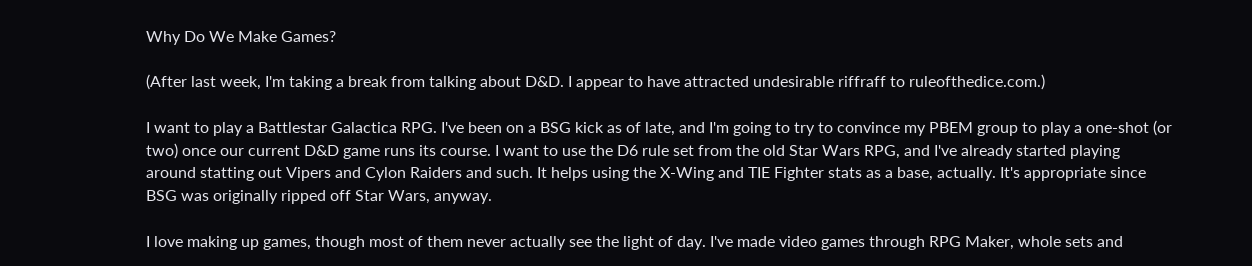Why Do We Make Games?

(After last week, I'm taking a break from talking about D&D. I appear to have attracted undesirable riffraff to ruleofthedice.com.)

I want to play a Battlestar Galactica RPG. I've been on a BSG kick as of late, and I'm going to try to convince my PBEM group to play a one-shot (or two) once our current D&D game runs its course. I want to use the D6 rule set from the old Star Wars RPG, and I've already started playing around statting out Vipers and Cylon Raiders and such. It helps using the X-Wing and TIE Fighter stats as a base, actually. It's appropriate since BSG was originally ripped off Star Wars, anyway.

I love making up games, though most of them never actually see the light of day. I've made video games through RPG Maker, whole sets and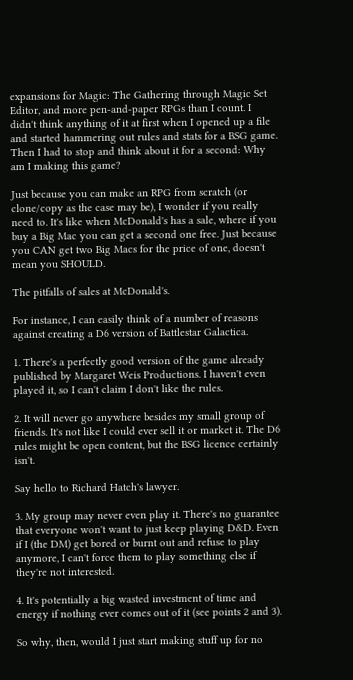expansions for Magic: The Gathering through Magic Set Editor, and more pen-and-paper RPGs than I count. I didn't think anything of it at first when I opened up a file and started hammering out rules and stats for a BSG game. Then I had to stop and think about it for a second: Why am I making this game?

Just because you can make an RPG from scratch (or clone/copy as the case may be), I wonder if you really need to. It's like when McDonald's has a sale, where if you buy a Big Mac you can get a second one free. Just because you CAN get two Big Macs for the price of one, doesn't mean you SHOULD.

The pitfalls of sales at McDonald's.

For instance, I can easily think of a number of reasons against creating a D6 version of Battlestar Galactica.

1. There's a perfectly good version of the game already published by Margaret Weis Productions. I haven't even played it, so I can't claim I don't like the rules.

2. It will never go anywhere besides my small group of friends. It's not like I could ever sell it or market it. The D6 rules might be open content, but the BSG licence certainly isn't.

Say hello to Richard Hatch's lawyer.

3. My group may never even play it. There's no guarantee that everyone won't want to just keep playing D&D. Even if I (the DM) get bored or burnt out and refuse to play anymore, I can't force them to play something else if they're not interested.

4. It's potentially a big wasted investment of time and energy if nothing ever comes out of it (see points 2 and 3).

So why, then, would I just start making stuff up for no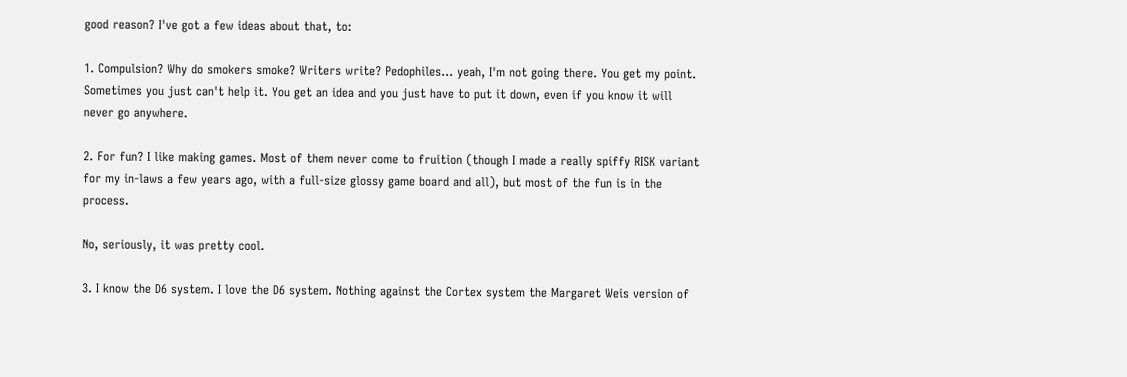good reason? I've got a few ideas about that, to:

1. Compulsion? Why do smokers smoke? Writers write? Pedophiles... yeah, I'm not going there. You get my point. Sometimes you just can't help it. You get an idea and you just have to put it down, even if you know it will never go anywhere.

2. For fun? I like making games. Most of them never come to fruition (though I made a really spiffy RISK variant for my in-laws a few years ago, with a full-size glossy game board and all), but most of the fun is in the process.

No, seriously, it was pretty cool.

3. I know the D6 system. I love the D6 system. Nothing against the Cortex system the Margaret Weis version of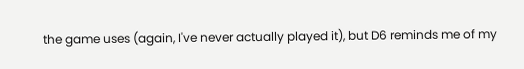the game uses (again, I've never actually played it), but D6 reminds me of my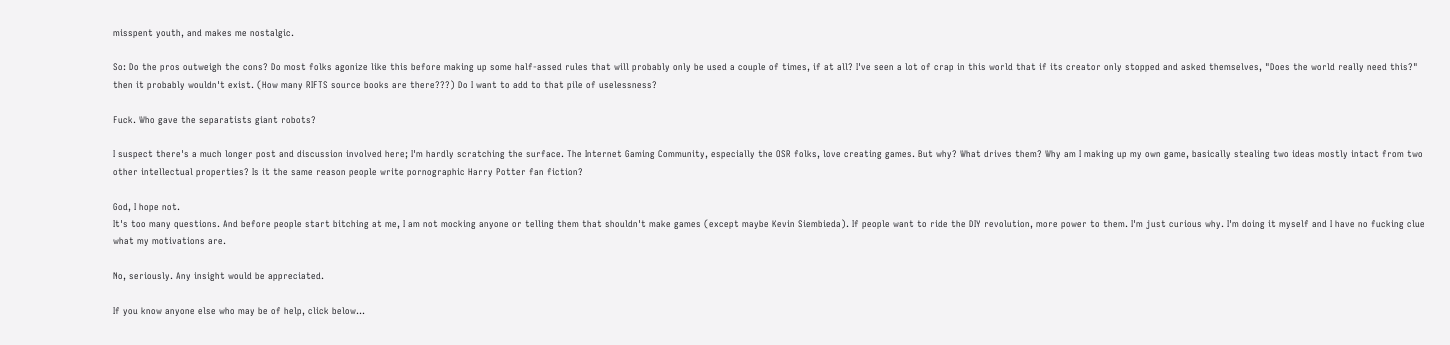misspent youth, and makes me nostalgic.

So: Do the pros outweigh the cons? Do most folks agonize like this before making up some half-assed rules that will probably only be used a couple of times, if at all? I've seen a lot of crap in this world that if its creator only stopped and asked themselves, "Does the world really need this?" then it probably wouldn't exist. (How many RIFTS source books are there???) Do I want to add to that pile of uselessness?

Fuck. Who gave the separatists giant robots?

I suspect there's a much longer post and discussion involved here; I'm hardly scratching the surface. The Internet Gaming Community, especially the OSR folks, love creating games. But why? What drives them? Why am I making up my own game, basically stealing two ideas mostly intact from two other intellectual properties? Is it the same reason people write pornographic Harry Potter fan fiction?

God, I hope not.
It's too many questions. And before people start bitching at me, I am not mocking anyone or telling them that shouldn't make games (except maybe Kevin Siembieda). If people want to ride the DIY revolution, more power to them. I'm just curious why. I'm doing it myself and I have no fucking clue what my motivations are.

No, seriously. Any insight would be appreciated.

If you know anyone else who may be of help, click below...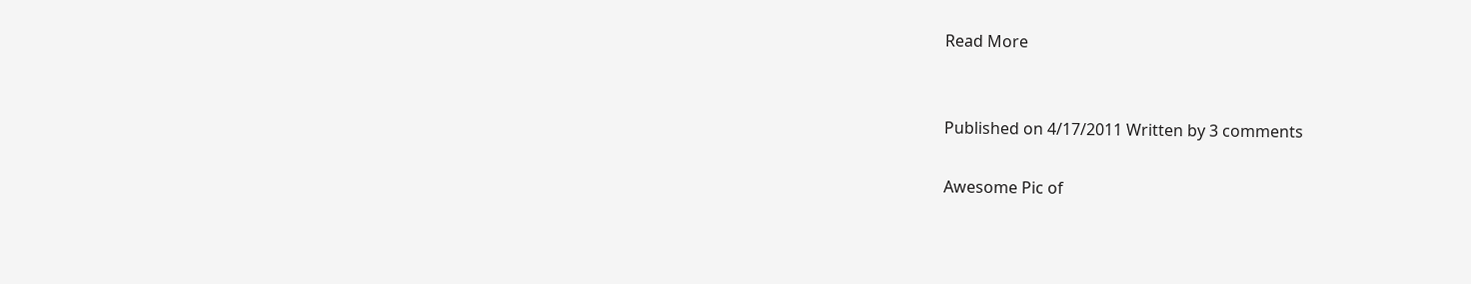Read More


Published on 4/17/2011 Written by 3 comments

Awesome Pic of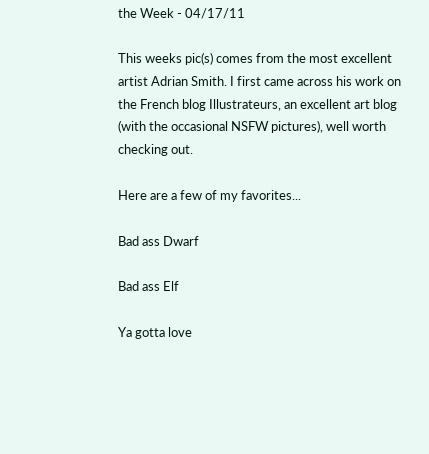the Week - 04/17/11

This weeks pic(s) comes from the most excellent artist Adrian Smith. I first came across his work on the French blog Illustrateurs, an excellent art blog (with the occasional NSFW pictures), well worth checking out.

Here are a few of my favorites...

Bad ass Dwarf

Bad ass Elf

Ya gotta love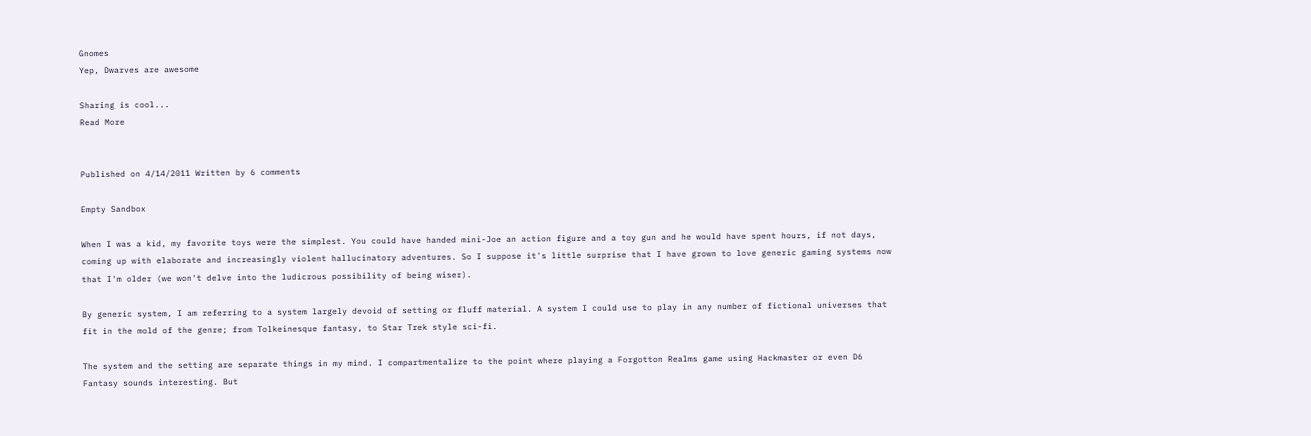Gnomes
Yep, Dwarves are awesome

Sharing is cool...
Read More


Published on 4/14/2011 Written by 6 comments

Empty Sandbox

When I was a kid, my favorite toys were the simplest. You could have handed mini-Joe an action figure and a toy gun and he would have spent hours, if not days, coming up with elaborate and increasingly violent hallucinatory adventures. So I suppose it's little surprise that I have grown to love generic gaming systems now that I'm older (we won't delve into the ludicrous possibility of being wiser).

By generic system, I am referring to a system largely devoid of setting or fluff material. A system I could use to play in any number of fictional universes that fit in the mold of the genre; from Tolkeinesque fantasy, to Star Trek style sci-fi.

The system and the setting are separate things in my mind. I compartmentalize to the point where playing a Forgotton Realms game using Hackmaster or even D6 Fantasy sounds interesting. But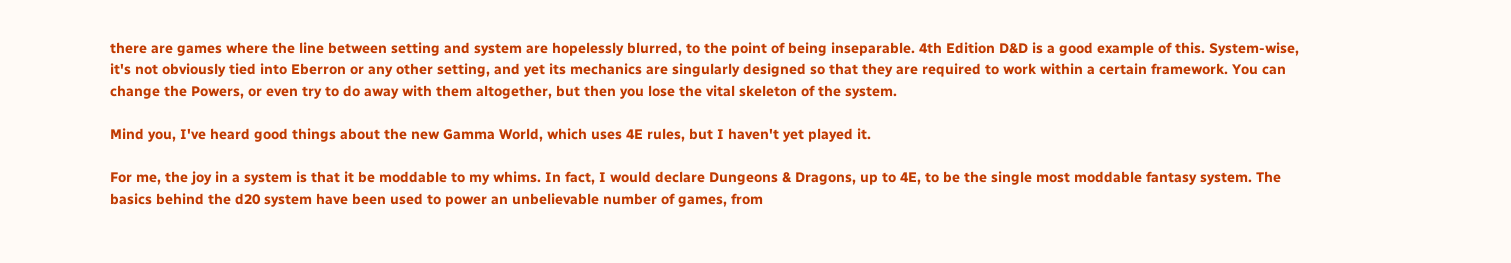there are games where the line between setting and system are hopelessly blurred, to the point of being inseparable. 4th Edition D&D is a good example of this. System-wise, it's not obviously tied into Eberron or any other setting, and yet its mechanics are singularly designed so that they are required to work within a certain framework. You can change the Powers, or even try to do away with them altogether, but then you lose the vital skeleton of the system.

Mind you, I've heard good things about the new Gamma World, which uses 4E rules, but I haven't yet played it.

For me, the joy in a system is that it be moddable to my whims. In fact, I would declare Dungeons & Dragons, up to 4E, to be the single most moddable fantasy system. The basics behind the d20 system have been used to power an unbelievable number of games, from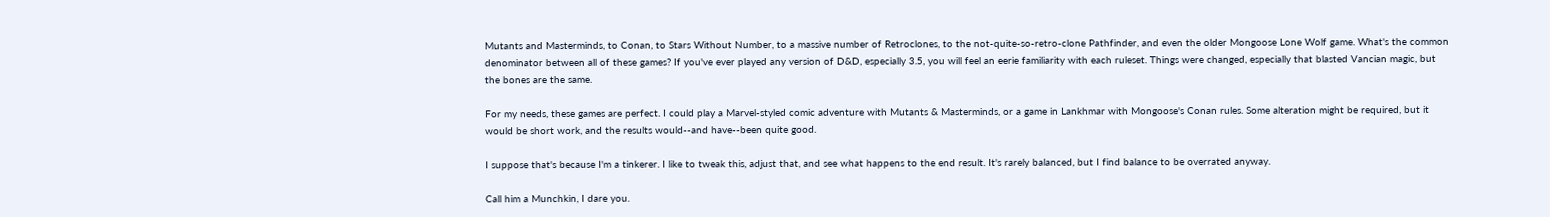Mutants and Masterminds, to Conan, to Stars Without Number, to a massive number of Retroclones, to the not-quite-so-retro-clone Pathfinder, and even the older Mongoose Lone Wolf game. What's the common denominator between all of these games? If you've ever played any version of D&D, especially 3.5, you will feel an eerie familiarity with each ruleset. Things were changed, especially that blasted Vancian magic, but the bones are the same.

For my needs, these games are perfect. I could play a Marvel-styled comic adventure with Mutants & Masterminds, or a game in Lankhmar with Mongoose's Conan rules. Some alteration might be required, but it would be short work, and the results would--and have--been quite good.

I suppose that's because I'm a tinkerer. I like to tweak this, adjust that, and see what happens to the end result. It's rarely balanced, but I find balance to be overrated anyway.

Call him a Munchkin, I dare you.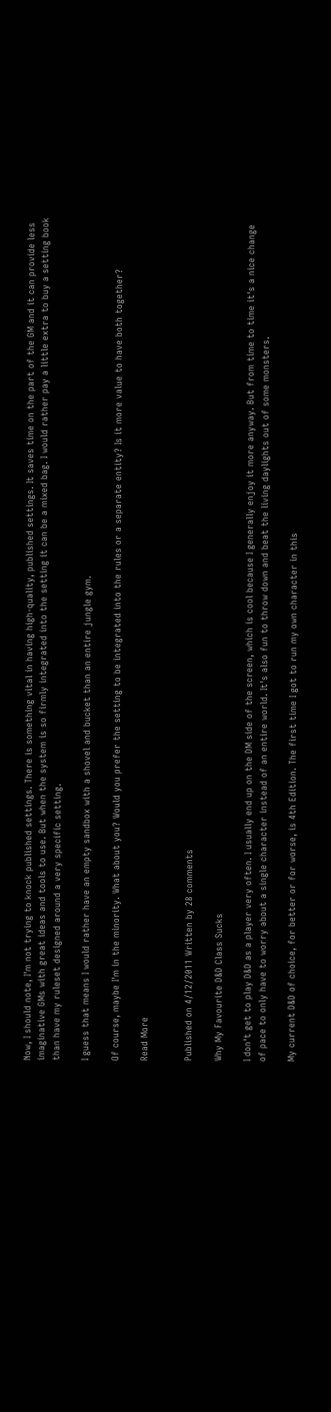Now, I should note, I'm not trying to knock published settings. There is something vital in having high-quality, published settings. It saves time on the part of the GM and it can provide less imaginative GMs with great ideas and tools to use. But when the system is so firmly integrated into the setting it can be a mixed bag. I would rather pay a little extra to buy a setting book than have my ruleset designed around a very specific setting.

I guess that means I would rather have an empty sandbox with a shovel and bucket than an entire jungle gym.

Of course, maybe I'm in the minority. What about you? Would you prefer the setting to be integrated into the rules or a separate entity? Is it more value to have both together?

Read More


Published on 4/12/2011 Written by 28 comments

Why My Favourite D&D Class Sucks

I don't get to play D&D as a player very often. I usually end up on the DM side of the screen, which is cool because I generally enjoy it more anyway. But from time to time it's a nice change of pace to only have to worry about a single character instead of an entire world. It's also fun to throw down and beat the living daylights out of some monsters.

My current D&D of choice, for better or for worse, is 4th Edition. The first time I got to run my own character in this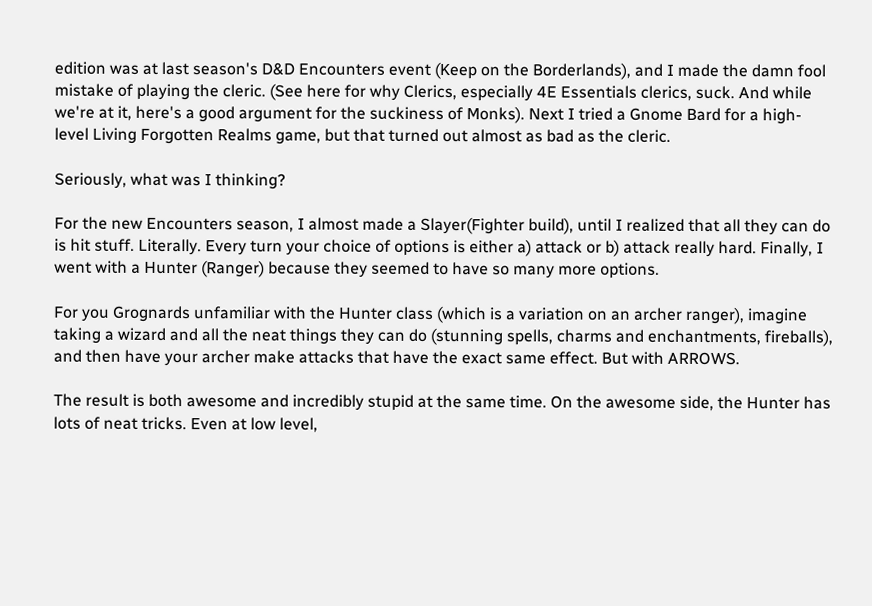edition was at last season's D&D Encounters event (Keep on the Borderlands), and I made the damn fool mistake of playing the cleric. (See here for why Clerics, especially 4E Essentials clerics, suck. And while we're at it, here's a good argument for the suckiness of Monks). Next I tried a Gnome Bard for a high-level Living Forgotten Realms game, but that turned out almost as bad as the cleric.

Seriously, what was I thinking?

For the new Encounters season, I almost made a Slayer(Fighter build), until I realized that all they can do is hit stuff. Literally. Every turn your choice of options is either a) attack or b) attack really hard. Finally, I went with a Hunter (Ranger) because they seemed to have so many more options.

For you Grognards unfamiliar with the Hunter class (which is a variation on an archer ranger), imagine taking a wizard and all the neat things they can do (stunning spells, charms and enchantments, fireballs), and then have your archer make attacks that have the exact same effect. But with ARROWS.

The result is both awesome and incredibly stupid at the same time. On the awesome side, the Hunter has lots of neat tricks. Even at low level,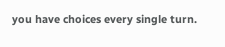you have choices every single turn.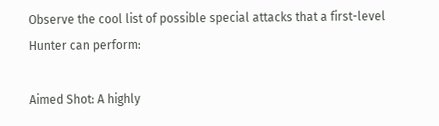Observe the cool list of possible special attacks that a first-level Hunter can perform:

Aimed Shot: A highly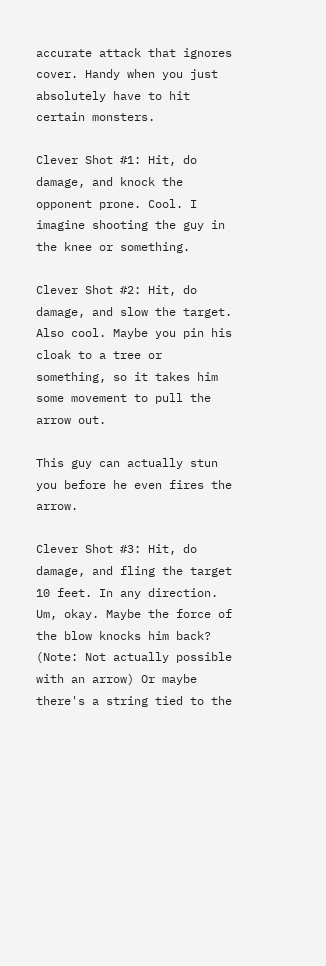accurate attack that ignores cover. Handy when you just absolutely have to hit certain monsters.

Clever Shot #1: Hit, do damage, and knock the opponent prone. Cool. I imagine shooting the guy in the knee or something.

Clever Shot #2: Hit, do damage, and slow the target. Also cool. Maybe you pin his cloak to a tree or something, so it takes him some movement to pull the arrow out.

This guy can actually stun you before he even fires the arrow.

Clever Shot #3: Hit, do damage, and fling the target 10 feet. In any direction. Um, okay. Maybe the force of the blow knocks him back? (Note: Not actually possible with an arrow) Or maybe there's a string tied to the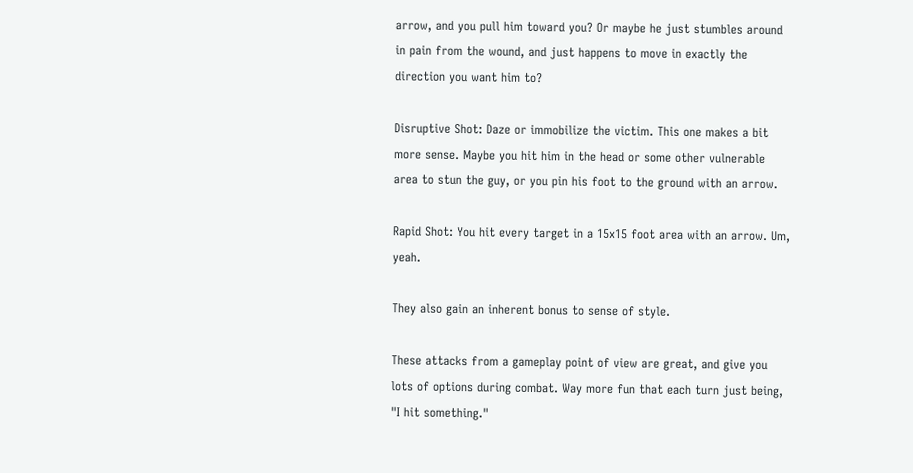arrow, and you pull him toward you? Or maybe he just stumbles around in pain from the wound, and just happens to move in exactly the direction you want him to?

Disruptive Shot: Daze or immobilize the victim. This one makes a bit more sense. Maybe you hit him in the head or some other vulnerable area to stun the guy, or you pin his foot to the ground with an arrow.

Rapid Shot: You hit every target in a 15x15 foot area with an arrow. Um, yeah.

They also gain an inherent bonus to sense of style.

These attacks from a gameplay point of view are great, and give you lots of options during combat. Way more fun that each turn just being, "I hit something."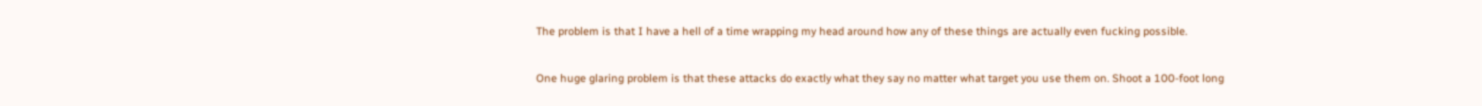The problem is that I have a hell of a time wrapping my head around how any of these things are actually even fucking possible.

One huge glaring problem is that these attacks do exactly what they say no matter what target you use them on. Shoot a 100-foot long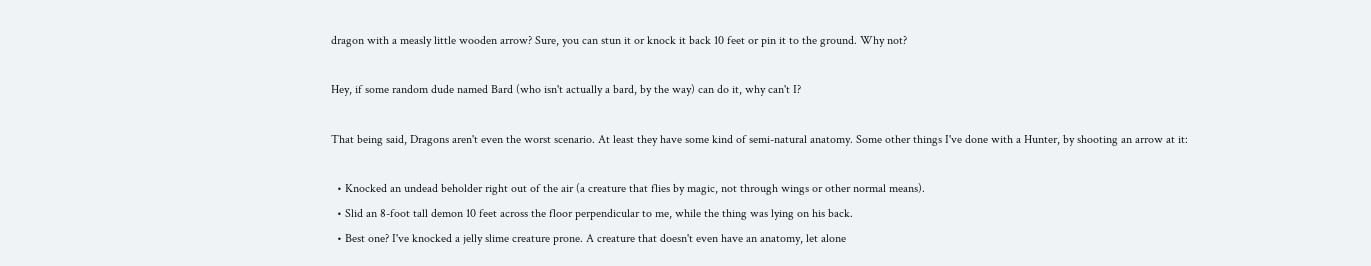dragon with a measly little wooden arrow? Sure, you can stun it or knock it back 10 feet or pin it to the ground. Why not?

Hey, if some random dude named Bard (who isn't actually a bard, by the way) can do it, why can't I?

That being said, Dragons aren't even the worst scenario. At least they have some kind of semi-natural anatomy. Some other things I've done with a Hunter, by shooting an arrow at it:

  • Knocked an undead beholder right out of the air (a creature that flies by magic, not through wings or other normal means).
  • Slid an 8-foot tall demon 10 feet across the floor perpendicular to me, while the thing was lying on his back.
  • Best one? I've knocked a jelly slime creature prone. A creature that doesn't even have an anatomy, let alone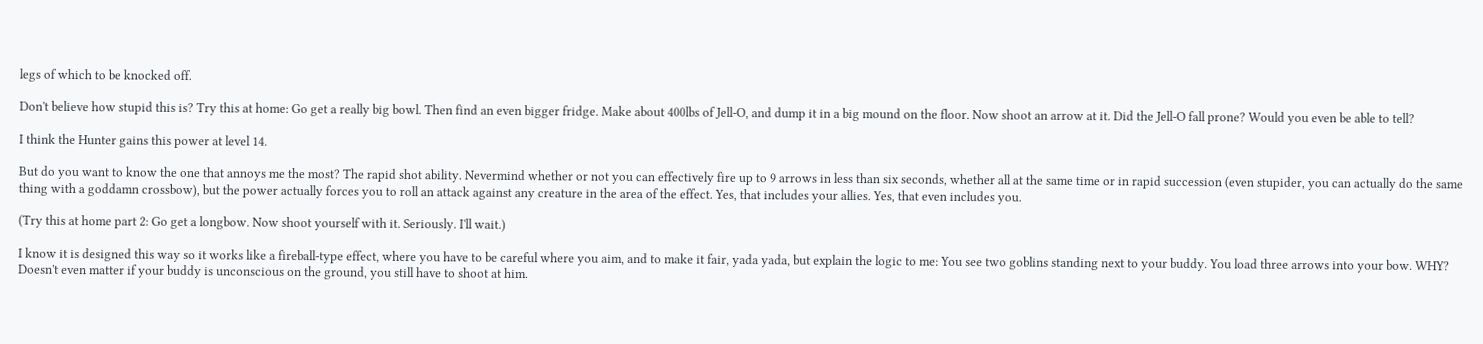legs of which to be knocked off.

Don't believe how stupid this is? Try this at home: Go get a really big bowl. Then find an even bigger fridge. Make about 400lbs of Jell-O, and dump it in a big mound on the floor. Now shoot an arrow at it. Did the Jell-O fall prone? Would you even be able to tell?

I think the Hunter gains this power at level 14.

But do you want to know the one that annoys me the most? The rapid shot ability. Nevermind whether or not you can effectively fire up to 9 arrows in less than six seconds, whether all at the same time or in rapid succession (even stupider, you can actually do the same thing with a goddamn crossbow), but the power actually forces you to roll an attack against any creature in the area of the effect. Yes, that includes your allies. Yes, that even includes you.

(Try this at home part 2: Go get a longbow. Now shoot yourself with it. Seriously. I'll wait.)

I know it is designed this way so it works like a fireball-type effect, where you have to be careful where you aim, and to make it fair, yada yada, but explain the logic to me: You see two goblins standing next to your buddy. You load three arrows into your bow. WHY? Doesn't even matter if your buddy is unconscious on the ground, you still have to shoot at him.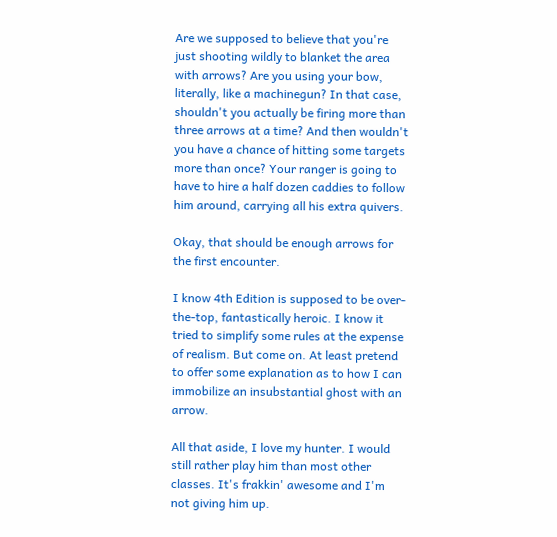Are we supposed to believe that you're just shooting wildly to blanket the area with arrows? Are you using your bow, literally, like a machinegun? In that case, shouldn't you actually be firing more than three arrows at a time? And then wouldn't you have a chance of hitting some targets more than once? Your ranger is going to have to hire a half dozen caddies to follow him around, carrying all his extra quivers.

Okay, that should be enough arrows for the first encounter.

I know 4th Edition is supposed to be over-the-top, fantastically heroic. I know it tried to simplify some rules at the expense of realism. But come on. At least pretend to offer some explanation as to how I can immobilize an insubstantial ghost with an arrow.

All that aside, I love my hunter. I would still rather play him than most other classes. It's frakkin' awesome and I'm not giving him up.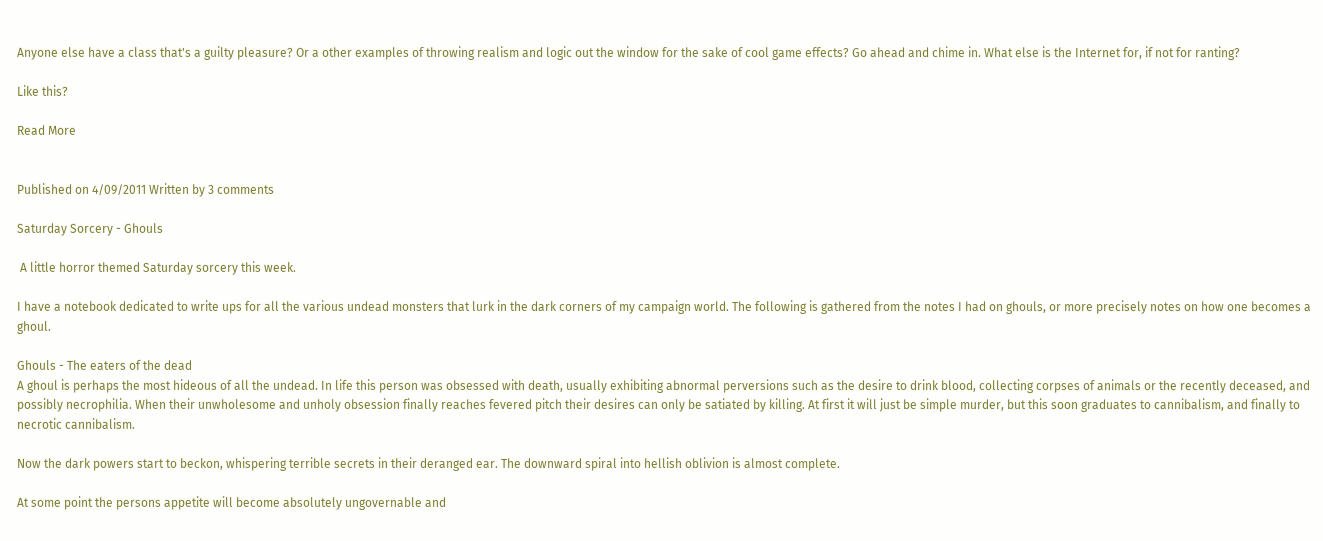Anyone else have a class that's a guilty pleasure? Or a other examples of throwing realism and logic out the window for the sake of cool game effects? Go ahead and chime in. What else is the Internet for, if not for ranting?

Like this?

Read More


Published on 4/09/2011 Written by 3 comments

Saturday Sorcery - Ghouls

 A little horror themed Saturday sorcery this week.

I have a notebook dedicated to write ups for all the various undead monsters that lurk in the dark corners of my campaign world. The following is gathered from the notes I had on ghouls, or more precisely notes on how one becomes a ghoul.

Ghouls - The eaters of the dead
A ghoul is perhaps the most hideous of all the undead. In life this person was obsessed with death, usually exhibiting abnormal perversions such as the desire to drink blood, collecting corpses of animals or the recently deceased, and possibly necrophilia. When their unwholesome and unholy obsession finally reaches fevered pitch their desires can only be satiated by killing. At first it will just be simple murder, but this soon graduates to cannibalism, and finally to necrotic cannibalism.

Now the dark powers start to beckon, whispering terrible secrets in their deranged ear. The downward spiral into hellish oblivion is almost complete.

At some point the persons appetite will become absolutely ungovernable and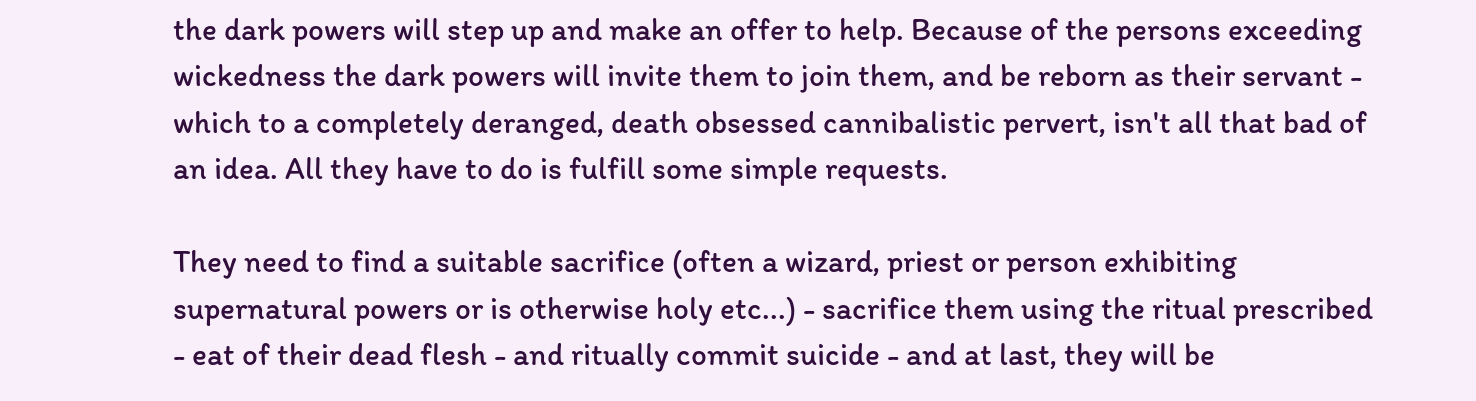the dark powers will step up and make an offer to help. Because of the persons exceeding wickedness the dark powers will invite them to join them, and be reborn as their servant - which to a completely deranged, death obsessed cannibalistic pervert, isn't all that bad of an idea. All they have to do is fulfill some simple requests.

They need to find a suitable sacrifice (often a wizard, priest or person exhibiting supernatural powers or is otherwise holy etc...) - sacrifice them using the ritual prescribed - eat of their dead flesh - and ritually commit suicide - and at last, they will be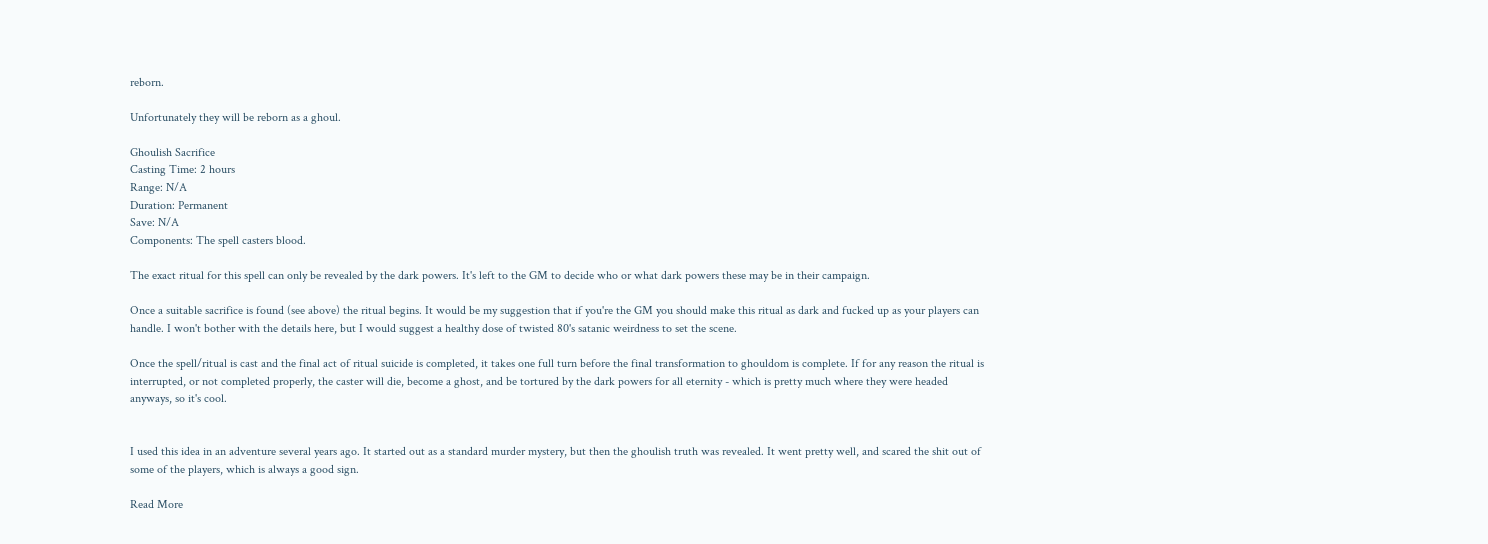reborn.

Unfortunately they will be reborn as a ghoul.

Ghoulish Sacrifice
Casting Time: 2 hours
Range: N/A
Duration: Permanent
Save: N/A
Components: The spell casters blood.

The exact ritual for this spell can only be revealed by the dark powers. It's left to the GM to decide who or what dark powers these may be in their campaign.

Once a suitable sacrifice is found (see above) the ritual begins. It would be my suggestion that if you're the GM you should make this ritual as dark and fucked up as your players can handle. I won't bother with the details here, but I would suggest a healthy dose of twisted 80's satanic weirdness to set the scene.

Once the spell/ritual is cast and the final act of ritual suicide is completed, it takes one full turn before the final transformation to ghouldom is complete. If for any reason the ritual is interrupted, or not completed properly, the caster will die, become a ghost, and be tortured by the dark powers for all eternity - which is pretty much where they were headed anyways, so it's cool.


I used this idea in an adventure several years ago. It started out as a standard murder mystery, but then the ghoulish truth was revealed. It went pretty well, and scared the shit out of some of the players, which is always a good sign.

Read More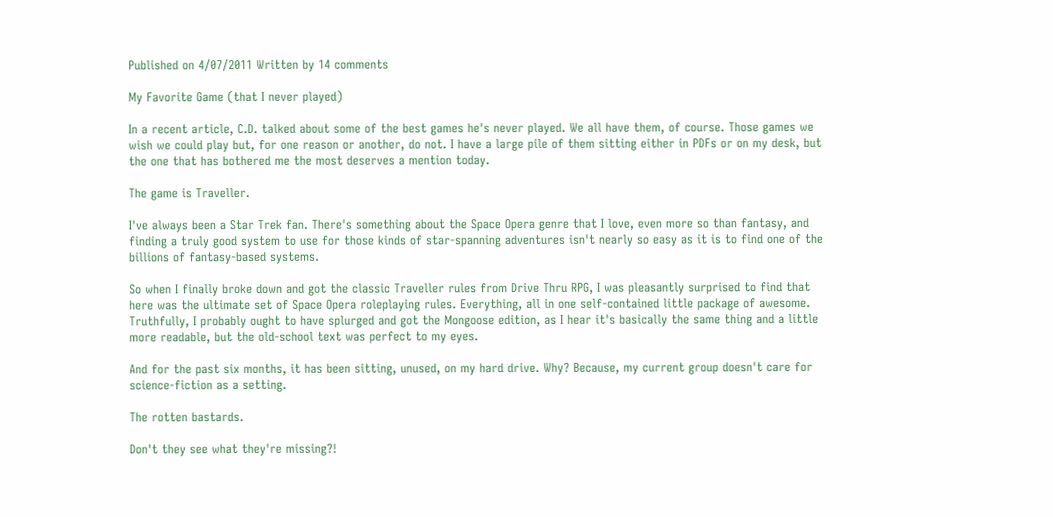Published on 4/07/2011 Written by 14 comments

My Favorite Game (that I never played)

In a recent article, C.D. talked about some of the best games he's never played. We all have them, of course. Those games we wish we could play but, for one reason or another, do not. I have a large pile of them sitting either in PDFs or on my desk, but the one that has bothered me the most deserves a mention today.

The game is Traveller.

I've always been a Star Trek fan. There's something about the Space Opera genre that I love, even more so than fantasy, and finding a truly good system to use for those kinds of star-spanning adventures isn't nearly so easy as it is to find one of the billions of fantasy-based systems.

So when I finally broke down and got the classic Traveller rules from Drive Thru RPG, I was pleasantly surprised to find that here was the ultimate set of Space Opera roleplaying rules. Everything, all in one self-contained little package of awesome. Truthfully, I probably ought to have splurged and got the Mongoose edition, as I hear it's basically the same thing and a little more readable, but the old-school text was perfect to my eyes.

And for the past six months, it has been sitting, unused, on my hard drive. Why? Because, my current group doesn't care for science-fiction as a setting.

The rotten bastards.

Don't they see what they're missing?!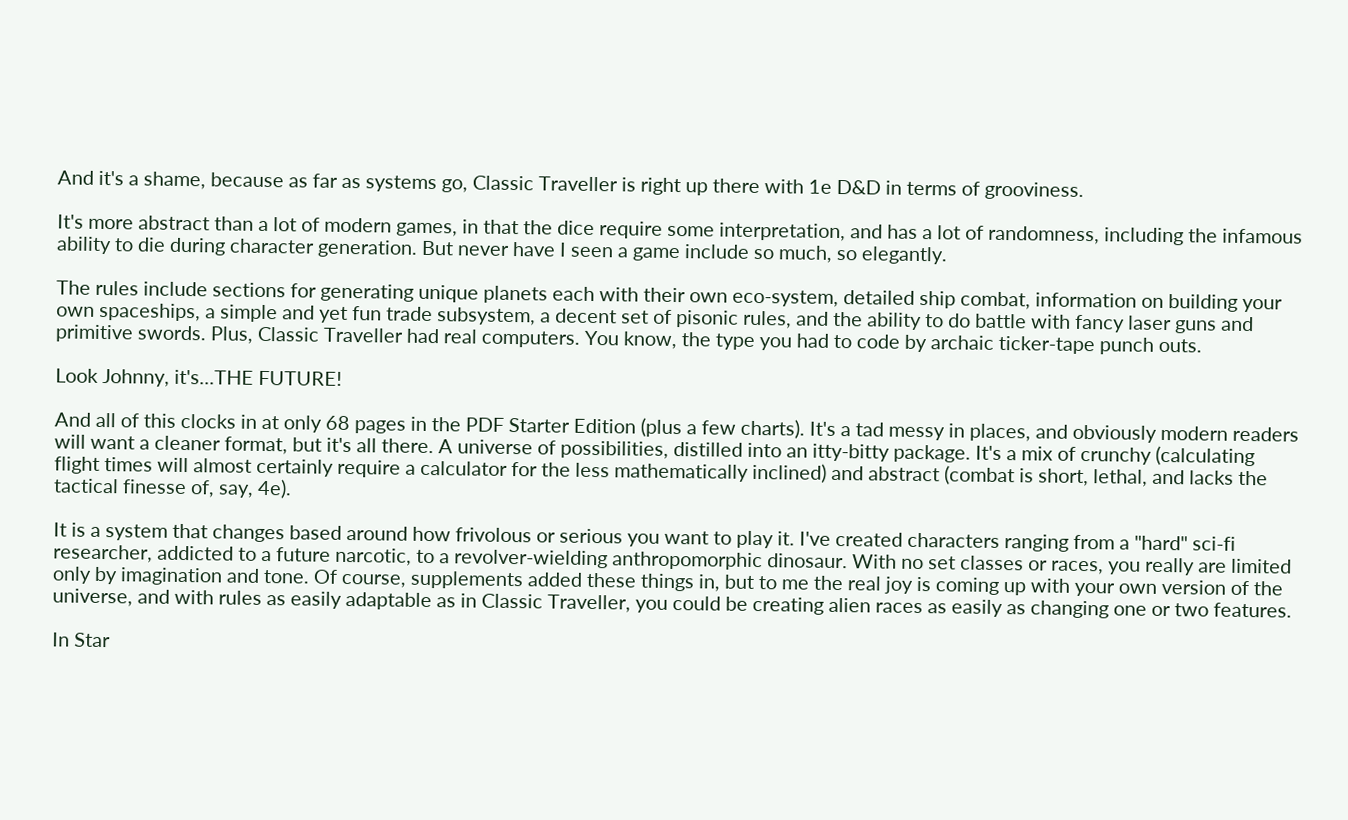And it's a shame, because as far as systems go, Classic Traveller is right up there with 1e D&D in terms of grooviness.

It's more abstract than a lot of modern games, in that the dice require some interpretation, and has a lot of randomness, including the infamous ability to die during character generation. But never have I seen a game include so much, so elegantly.

The rules include sections for generating unique planets each with their own eco-system, detailed ship combat, information on building your own spaceships, a simple and yet fun trade subsystem, a decent set of pisonic rules, and the ability to do battle with fancy laser guns and primitive swords. Plus, Classic Traveller had real computers. You know, the type you had to code by archaic ticker-tape punch outs.

Look Johnny, it's...THE FUTURE!

And all of this clocks in at only 68 pages in the PDF Starter Edition (plus a few charts). It's a tad messy in places, and obviously modern readers will want a cleaner format, but it's all there. A universe of possibilities, distilled into an itty-bitty package. It's a mix of crunchy (calculating flight times will almost certainly require a calculator for the less mathematically inclined) and abstract (combat is short, lethal, and lacks the tactical finesse of, say, 4e).

It is a system that changes based around how frivolous or serious you want to play it. I've created characters ranging from a "hard" sci-fi researcher, addicted to a future narcotic, to a revolver-wielding anthropomorphic dinosaur. With no set classes or races, you really are limited only by imagination and tone. Of course, supplements added these things in, but to me the real joy is coming up with your own version of the universe, and with rules as easily adaptable as in Classic Traveller, you could be creating alien races as easily as changing one or two features.

In Star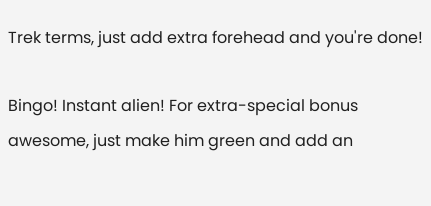Trek terms, just add extra forehead and you're done!

Bingo! Instant alien! For extra-special bonus awesome, just make him green and add an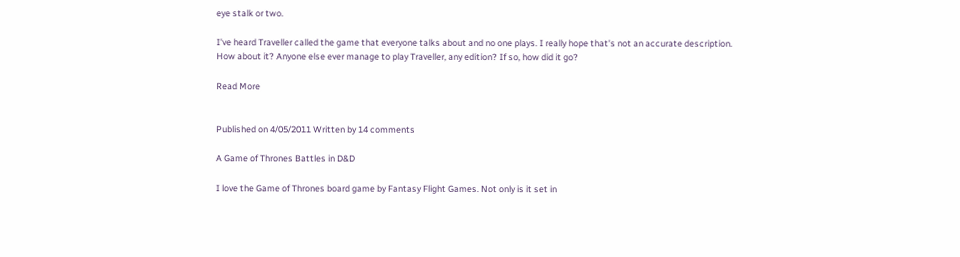eye stalk or two.

I've heard Traveller called the game that everyone talks about and no one plays. I really hope that's not an accurate description. How about it? Anyone else ever manage to play Traveller, any edition? If so, how did it go?

Read More


Published on 4/05/2011 Written by 14 comments

A Game of Thrones Battles in D&D

I love the Game of Thrones board game by Fantasy Flight Games. Not only is it set in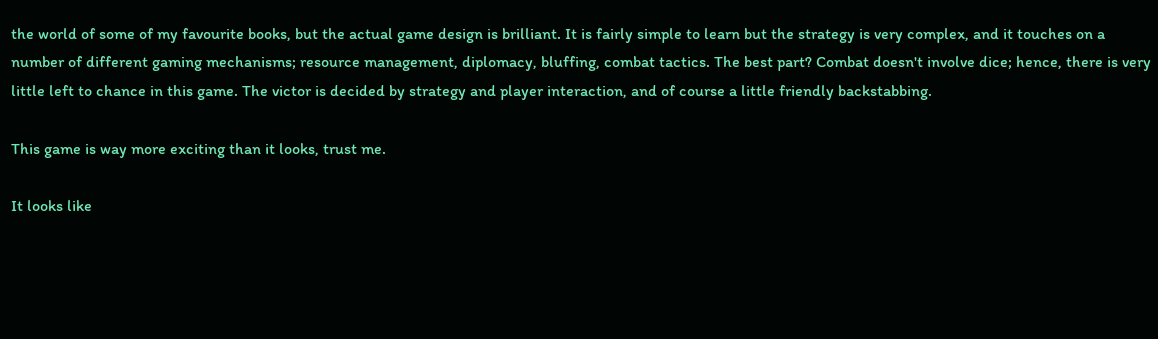the world of some of my favourite books, but the actual game design is brilliant. It is fairly simple to learn but the strategy is very complex, and it touches on a number of different gaming mechanisms; resource management, diplomacy, bluffing, combat tactics. The best part? Combat doesn't involve dice; hence, there is very little left to chance in this game. The victor is decided by strategy and player interaction, and of course a little friendly backstabbing.

This game is way more exciting than it looks, trust me.

It looks like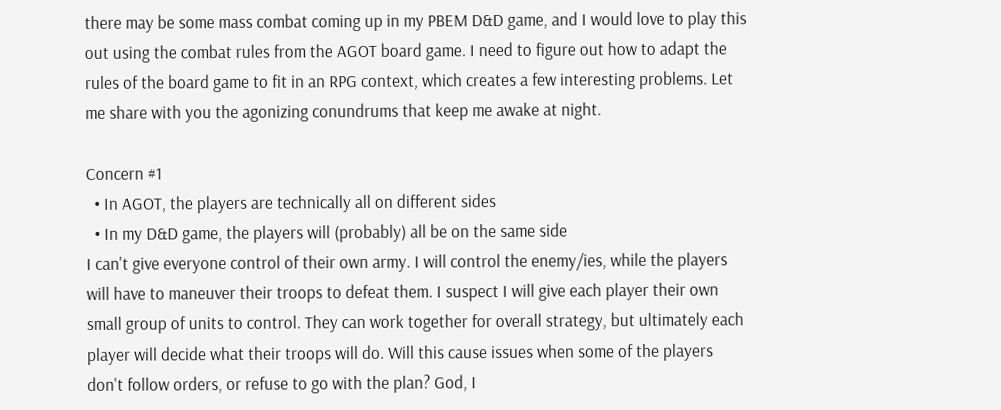there may be some mass combat coming up in my PBEM D&D game, and I would love to play this out using the combat rules from the AGOT board game. I need to figure out how to adapt the rules of the board game to fit in an RPG context, which creates a few interesting problems. Let me share with you the agonizing conundrums that keep me awake at night.

Concern #1
  • In AGOT, the players are technically all on different sides
  • In my D&D game, the players will (probably) all be on the same side
I can't give everyone control of their own army. I will control the enemy/ies, while the players will have to maneuver their troops to defeat them. I suspect I will give each player their own small group of units to control. They can work together for overall strategy, but ultimately each player will decide what their troops will do. Will this cause issues when some of the players don't follow orders, or refuse to go with the plan? God, I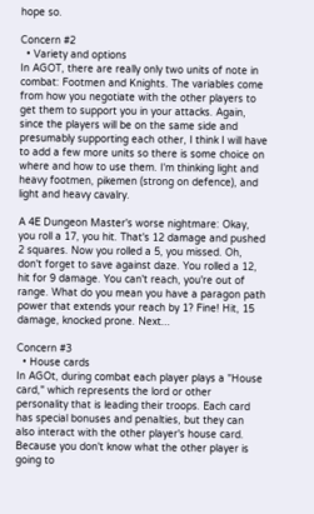hope so.

Concern #2
  • Variety and options
In AGOT, there are really only two units of note in combat: Footmen and Knights. The variables come from how you negotiate with the other players to get them to support you in your attacks. Again, since the players will be on the same side and presumably supporting each other, I think I will have to add a few more units so there is some choice on where and how to use them. I'm thinking light and heavy footmen, pikemen (strong on defence), and light and heavy cavalry.

A 4E Dungeon Master's worse nightmare: Okay, you roll a 17, you hit. That's 12 damage and pushed 2 squares. Now you rolled a 5, you missed. Oh, don't forget to save against daze. You rolled a 12, hit for 9 damage. You can't reach, you're out of range. What do you mean you have a paragon path power that extends your reach by 1? Fine! Hit, 15 damage, knocked prone. Next...

Concern #3
  • House cards
In AGOt, during combat each player plays a "House card," which represents the lord or other personality that is leading their troops. Each card has special bonuses and penalties, but they can also interact with the other player's house card. Because you don't know what the other player is going to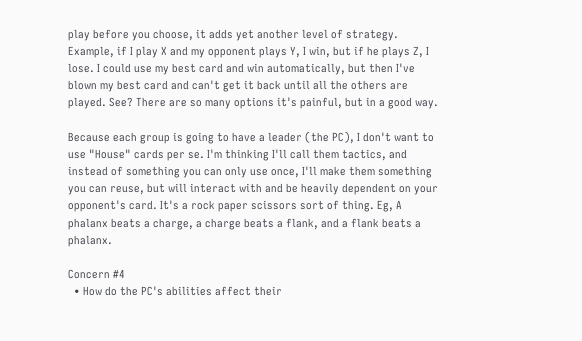play before you choose, it adds yet another level of strategy. Example, if I play X and my opponent plays Y, I win, but if he plays Z, I lose. I could use my best card and win automatically, but then I've blown my best card and can't get it back until all the others are played. See? There are so many options it's painful, but in a good way.

Because each group is going to have a leader (the PC), I don't want to use "House" cards per se. I'm thinking I'll call them tactics, and instead of something you can only use once, I'll make them something you can reuse, but will interact with and be heavily dependent on your opponent's card. It's a rock paper scissors sort of thing. Eg, A phalanx beats a charge, a charge beats a flank, and a flank beats a phalanx.

Concern #4
  • How do the PC's abilities affect their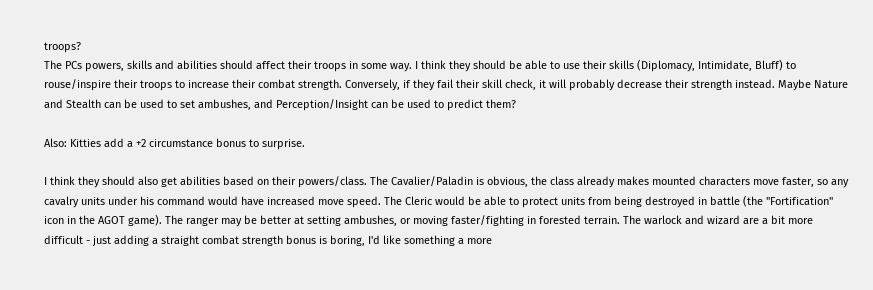troops?
The PCs powers, skills and abilities should affect their troops in some way. I think they should be able to use their skills (Diplomacy, Intimidate, Bluff) to rouse/inspire their troops to increase their combat strength. Conversely, if they fail their skill check, it will probably decrease their strength instead. Maybe Nature and Stealth can be used to set ambushes, and Perception/Insight can be used to predict them?

Also: Kitties add a +2 circumstance bonus to surprise.

I think they should also get abilities based on their powers/class. The Cavalier/Paladin is obvious, the class already makes mounted characters move faster, so any cavalry units under his command would have increased move speed. The Cleric would be able to protect units from being destroyed in battle (the "Fortification" icon in the AGOT game). The ranger may be better at setting ambushes, or moving faster/fighting in forested terrain. The warlock and wizard are a bit more difficult - just adding a straight combat strength bonus is boring, I'd like something a more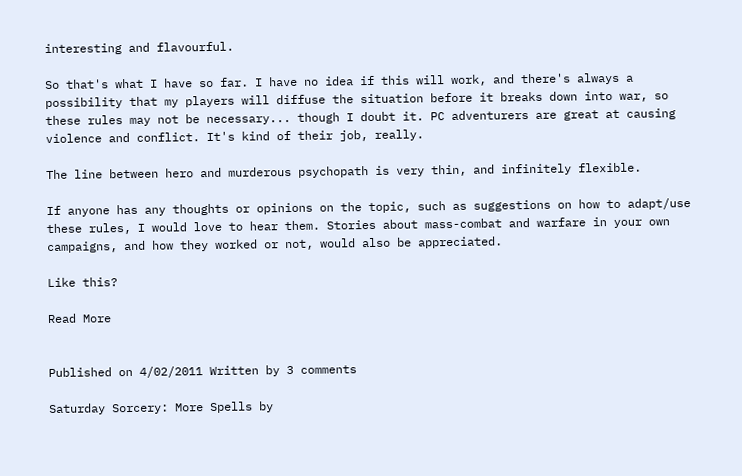interesting and flavourful.

So that's what I have so far. I have no idea if this will work, and there's always a possibility that my players will diffuse the situation before it breaks down into war, so these rules may not be necessary... though I doubt it. PC adventurers are great at causing violence and conflict. It's kind of their job, really.

The line between hero and murderous psychopath is very thin, and infinitely flexible.

If anyone has any thoughts or opinions on the topic, such as suggestions on how to adapt/use these rules, I would love to hear them. Stories about mass-combat and warfare in your own campaigns, and how they worked or not, would also be appreciated.

Like this?

Read More


Published on 4/02/2011 Written by 3 comments

Saturday Sorcery: More Spells by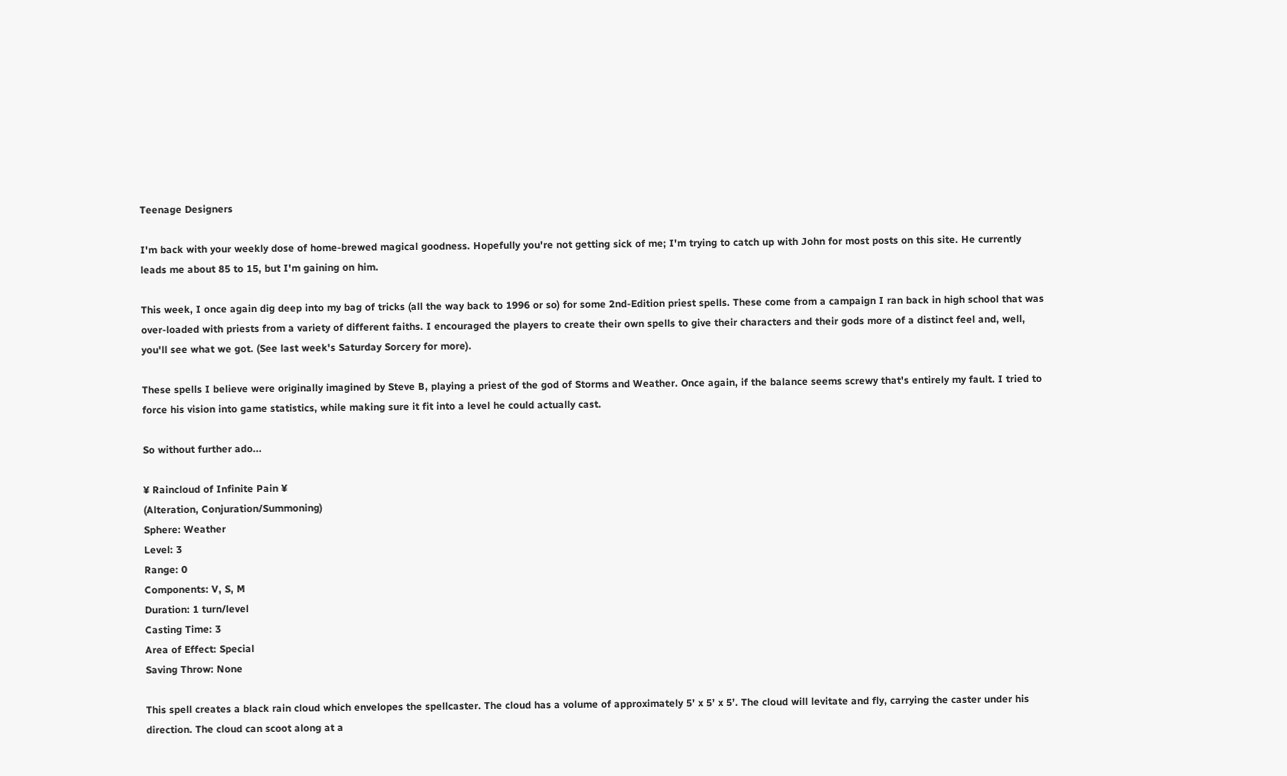Teenage Designers

I'm back with your weekly dose of home-brewed magical goodness. Hopefully you're not getting sick of me; I'm trying to catch up with John for most posts on this site. He currently leads me about 85 to 15, but I'm gaining on him.

This week, I once again dig deep into my bag of tricks (all the way back to 1996 or so) for some 2nd-Edition priest spells. These come from a campaign I ran back in high school that was over-loaded with priests from a variety of different faiths. I encouraged the players to create their own spells to give their characters and their gods more of a distinct feel and, well, you'll see what we got. (See last week's Saturday Sorcery for more).

These spells I believe were originally imagined by Steve B, playing a priest of the god of Storms and Weather. Once again, if the balance seems screwy that's entirely my fault. I tried to force his vision into game statistics, while making sure it fit into a level he could actually cast.

So without further ado...

¥ Raincloud of Infinite Pain ¥
(Alteration, Conjuration/Summoning)
Sphere: Weather
Level: 3
Range: 0
Components: V, S, M
Duration: 1 turn/level
Casting Time: 3
Area of Effect: Special
Saving Throw: None

This spell creates a black rain cloud which envelopes the spellcaster. The cloud has a volume of approximately 5’ x 5’ x 5’. The cloud will levitate and fly, carrying the caster under his direction. The cloud can scoot along at a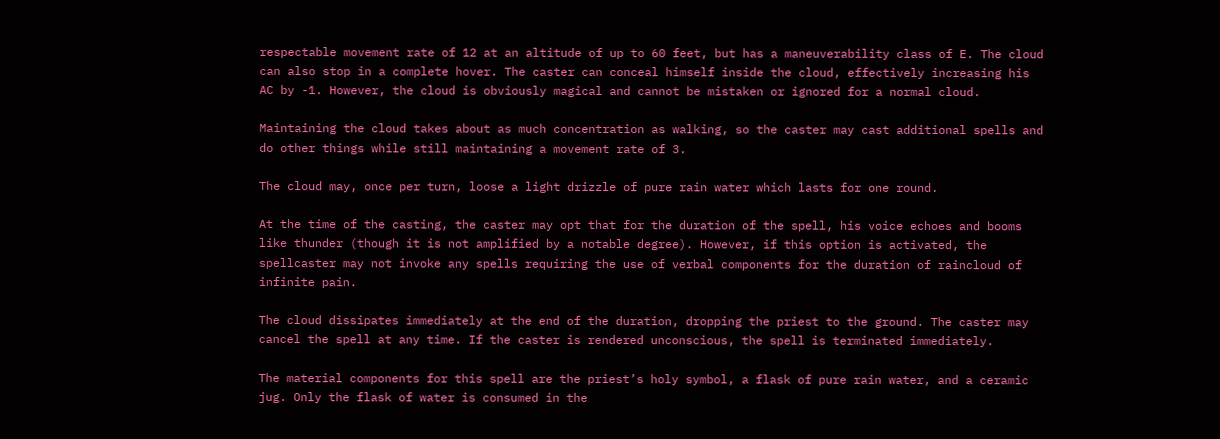respectable movement rate of 12 at an altitude of up to 60 feet, but has a maneuverability class of E. The cloud can also stop in a complete hover. The caster can conceal himself inside the cloud, effectively increasing his AC by -1. However, the cloud is obviously magical and cannot be mistaken or ignored for a normal cloud.

Maintaining the cloud takes about as much concentration as walking, so the caster may cast additional spells and do other things while still maintaining a movement rate of 3.

The cloud may, once per turn, loose a light drizzle of pure rain water which lasts for one round.

At the time of the casting, the caster may opt that for the duration of the spell, his voice echoes and booms like thunder (though it is not amplified by a notable degree). However, if this option is activated, the spellcaster may not invoke any spells requiring the use of verbal components for the duration of raincloud of infinite pain.

The cloud dissipates immediately at the end of the duration, dropping the priest to the ground. The caster may cancel the spell at any time. If the caster is rendered unconscious, the spell is terminated immediately.

The material components for this spell are the priest’s holy symbol, a flask of pure rain water, and a ceramic jug. Only the flask of water is consumed in the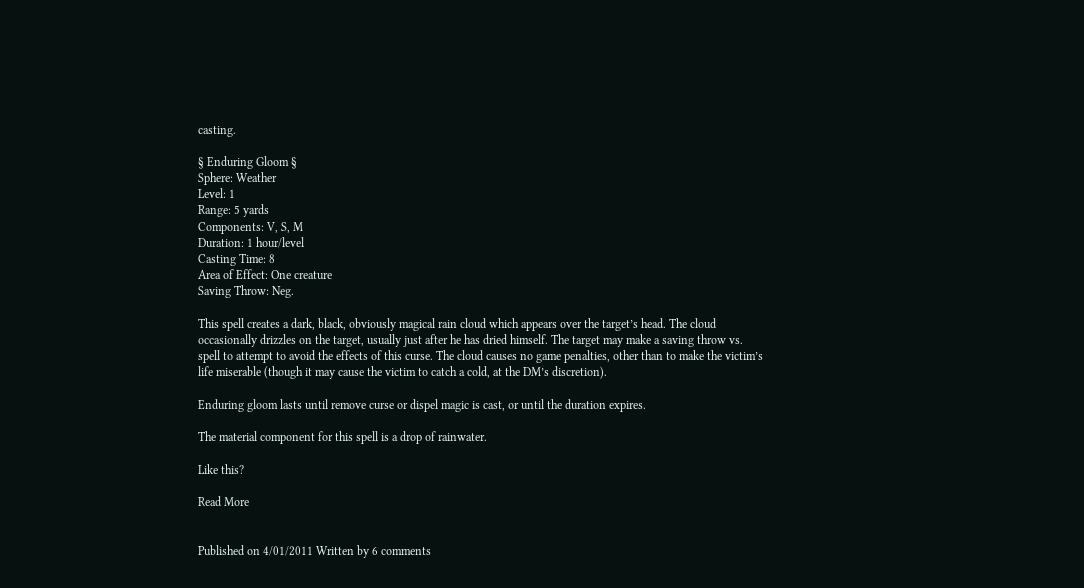casting.

§ Enduring Gloom §
Sphere: Weather
Level: 1
Range: 5 yards
Components: V, S, M
Duration: 1 hour/level
Casting Time: 8
Area of Effect: One creature
Saving Throw: Neg.

This spell creates a dark, black, obviously magical rain cloud which appears over the target’s head. The cloud occasionally drizzles on the target, usually just after he has dried himself. The target may make a saving throw vs. spell to attempt to avoid the effects of this curse. The cloud causes no game penalties, other than to make the victim’s life miserable (though it may cause the victim to catch a cold, at the DM’s discretion).

Enduring gloom lasts until remove curse or dispel magic is cast, or until the duration expires.

The material component for this spell is a drop of rainwater.

Like this?

Read More


Published on 4/01/2011 Written by 6 comments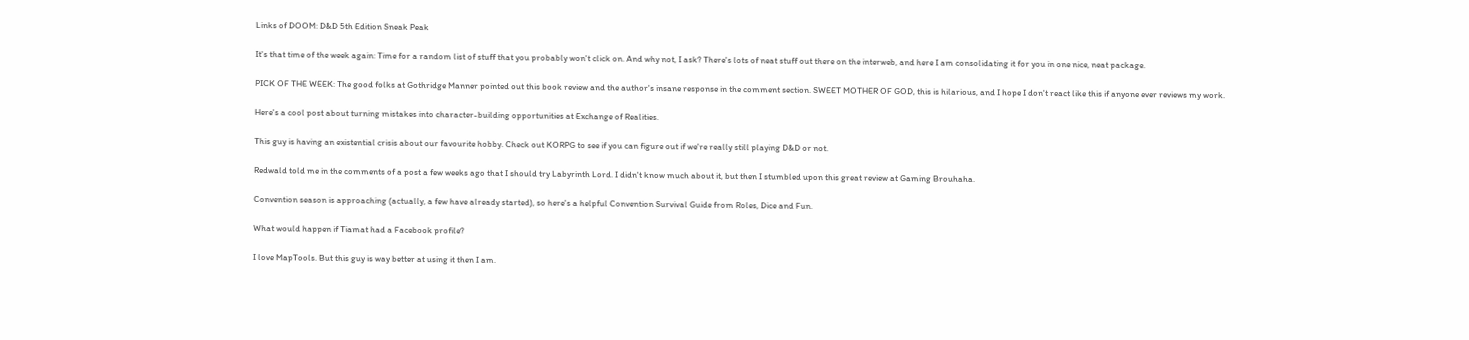Links of DOOM: D&D 5th Edition Sneak Peak

It's that time of the week again: Time for a random list of stuff that you probably won't click on. And why not, I ask? There's lots of neat stuff out there on the interweb, and here I am consolidating it for you in one nice, neat package.

PICK OF THE WEEK: The good folks at Gothridge Manner pointed out this book review and the author's insane response in the comment section. SWEET MOTHER OF GOD, this is hilarious, and I hope I don't react like this if anyone ever reviews my work.

Here's a cool post about turning mistakes into character-building opportunities at Exchange of Realities.

This guy is having an existential crisis about our favourite hobby. Check out KORPG to see if you can figure out if we're really still playing D&D or not.

Redwald told me in the comments of a post a few weeks ago that I should try Labyrinth Lord. I didn't know much about it, but then I stumbled upon this great review at Gaming Brouhaha.

Convention season is approaching (actually, a few have already started), so here's a helpful Convention Survival Guide from Roles, Dice and Fun.

What would happen if Tiamat had a Facebook profile?

I love MapTools. But this guy is way better at using it then I am.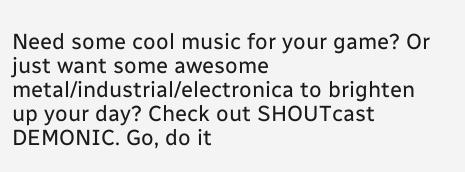Need some cool music for your game? Or just want some awesome metal/industrial/electronica to brighten up your day? Check out SHOUTcast DEMONIC. Go, do it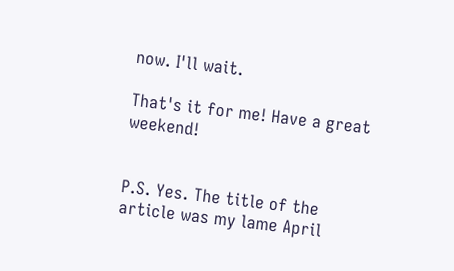now. I'll wait.

That's it for me! Have a great weekend!


P.S. Yes. The title of the article was my lame April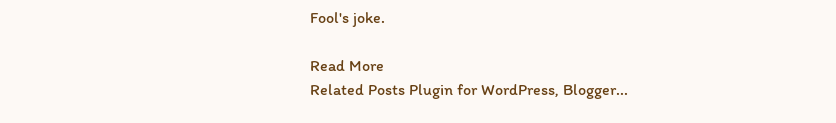Fool's joke.

Read More
Related Posts Plugin for WordPress, Blogger...